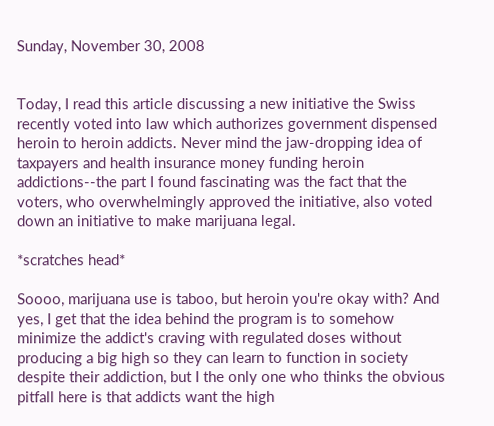Sunday, November 30, 2008


Today, I read this article discussing a new initiative the Swiss recently voted into law which authorizes government dispensed heroin to heroin addicts. Never mind the jaw-dropping idea of taxpayers and health insurance money funding heroin addictions--the part I found fascinating was the fact that the voters, who overwhelmingly approved the initiative, also voted down an initiative to make marijuana legal.

*scratches head*

Soooo, marijuana use is taboo, but heroin you're okay with? And yes, I get that the idea behind the program is to somehow minimize the addict's craving with regulated doses without producing a big high so they can learn to function in society despite their addiction, but I the only one who thinks the obvious pitfall here is that addicts want the high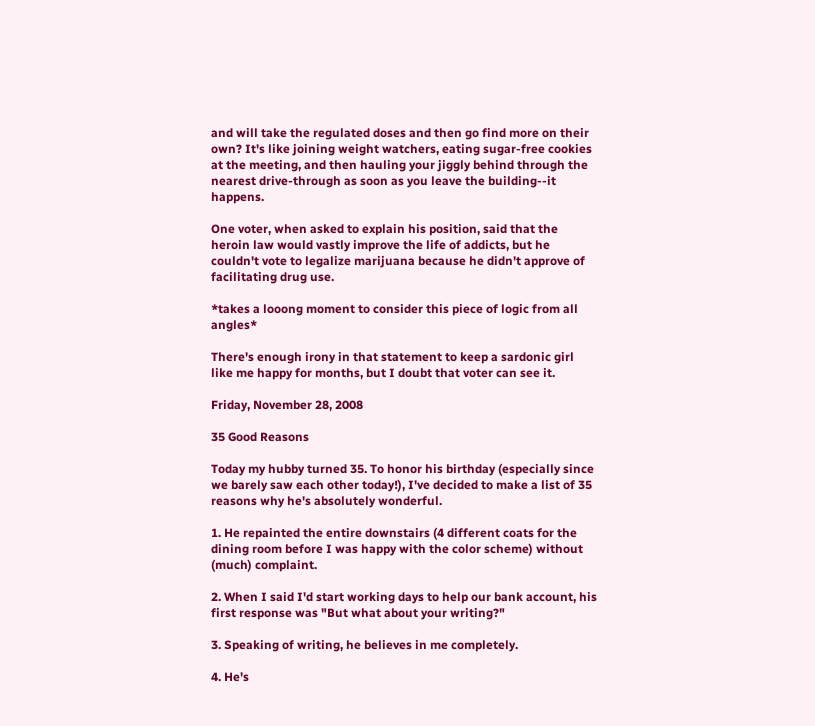and will take the regulated doses and then go find more on their own? It's like joining weight watchers, eating sugar-free cookies at the meeting, and then hauling your jiggly behind through the nearest drive-through as soon as you leave the building--it happens.

One voter, when asked to explain his position, said that the heroin law would vastly improve the life of addicts, but he couldn't vote to legalize marijuana because he didn't approve of facilitating drug use.

*takes a looong moment to consider this piece of logic from all angles*

There's enough irony in that statement to keep a sardonic girl like me happy for months, but I doubt that voter can see it.

Friday, November 28, 2008

35 Good Reasons

Today my hubby turned 35. To honor his birthday (especially since we barely saw each other today!), I've decided to make a list of 35 reasons why he's absolutely wonderful.

1. He repainted the entire downstairs (4 different coats for the dining room before I was happy with the color scheme) without (much) complaint.

2. When I said I'd start working days to help our bank account, his first response was "But what about your writing?"

3. Speaking of writing, he believes in me completely.

4. He's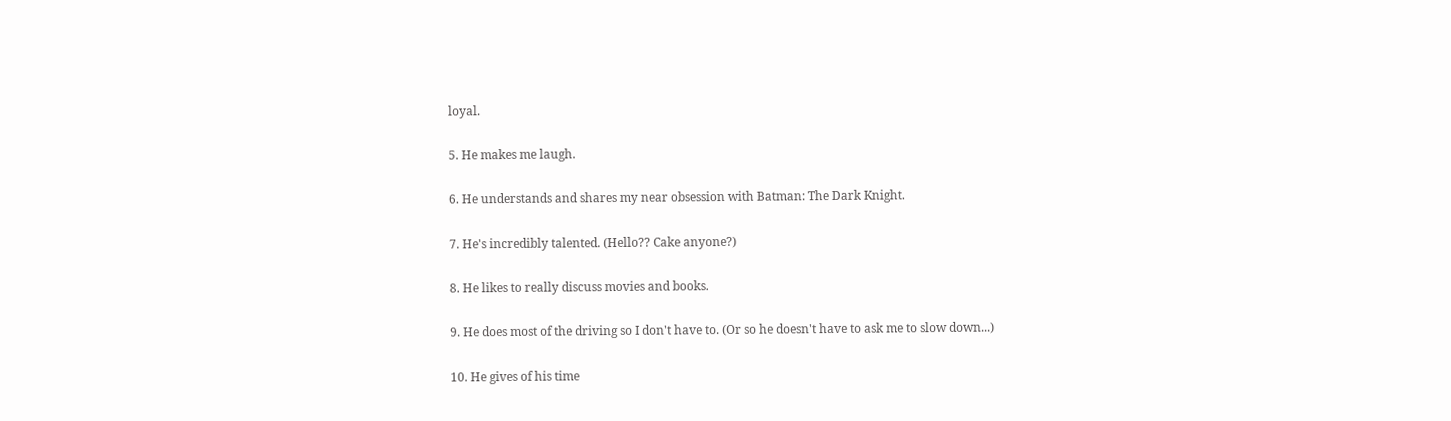loyal.

5. He makes me laugh.

6. He understands and shares my near obsession with Batman: The Dark Knight.

7. He's incredibly talented. (Hello?? Cake anyone?)

8. He likes to really discuss movies and books.

9. He does most of the driving so I don't have to. (Or so he doesn't have to ask me to slow down...)

10. He gives of his time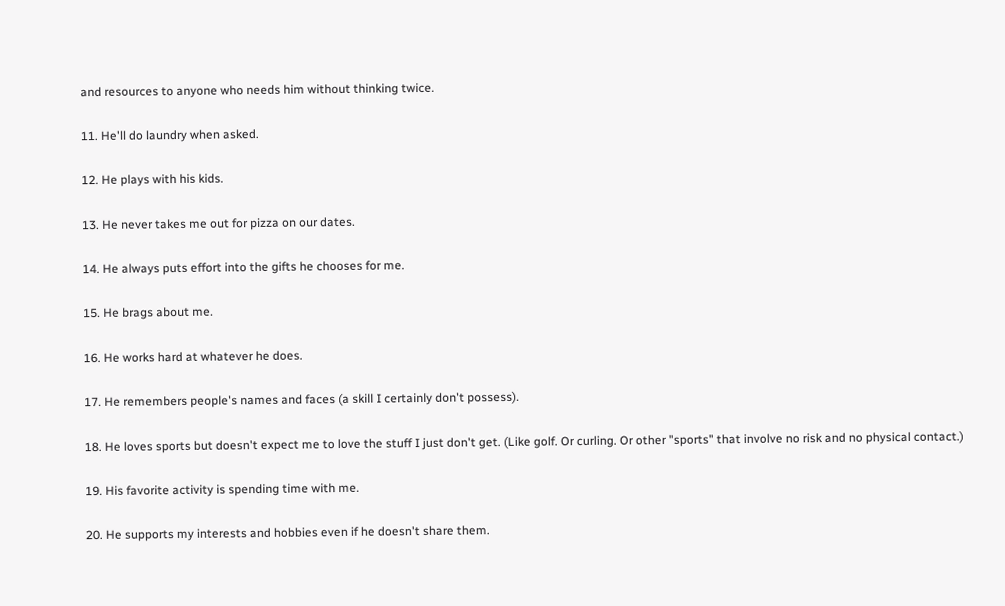and resources to anyone who needs him without thinking twice.

11. He'll do laundry when asked.

12. He plays with his kids.

13. He never takes me out for pizza on our dates.

14. He always puts effort into the gifts he chooses for me.

15. He brags about me.

16. He works hard at whatever he does.

17. He remembers people's names and faces (a skill I certainly don't possess).

18. He loves sports but doesn't expect me to love the stuff I just don't get. (Like golf. Or curling. Or other "sports" that involve no risk and no physical contact.)

19. His favorite activity is spending time with me.

20. He supports my interests and hobbies even if he doesn't share them.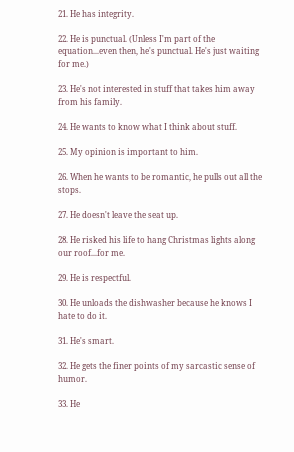21. He has integrity.

22. He is punctual. (Unless I'm part of the equation...even then, he's punctual. He's just waiting for me.)

23. He's not interested in stuff that takes him away from his family.

24. He wants to know what I think about stuff.

25. My opinion is important to him.

26. When he wants to be romantic, he pulls out all the stops.

27. He doesn't leave the seat up.

28. He risked his life to hang Christmas lights along our roof...for me.

29. He is respectful.

30. He unloads the dishwasher because he knows I hate to do it.

31. He's smart.

32. He gets the finer points of my sarcastic sense of humor.

33. He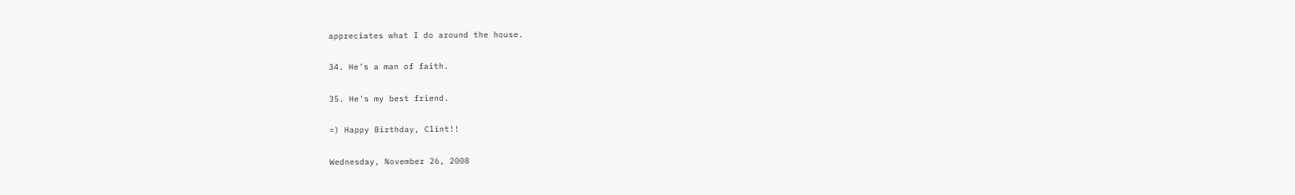appreciates what I do around the house.

34. He's a man of faith.

35. He's my best friend.

=) Happy Birthday, Clint!!

Wednesday, November 26, 2008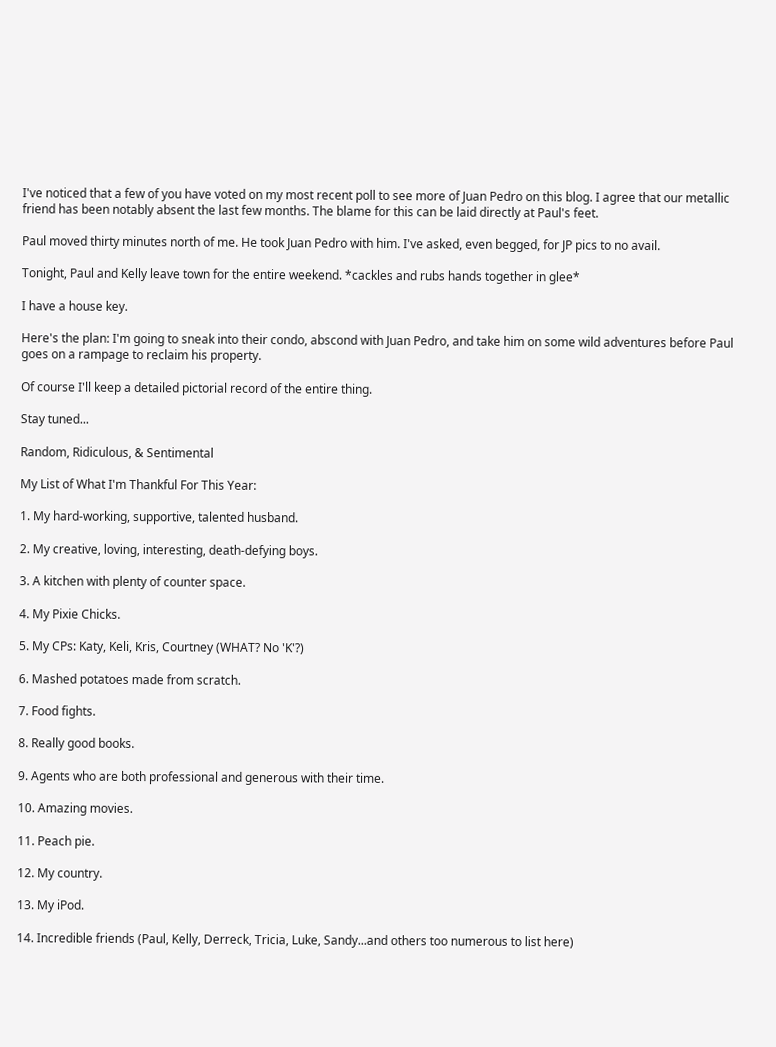I've noticed that a few of you have voted on my most recent poll to see more of Juan Pedro on this blog. I agree that our metallic friend has been notably absent the last few months. The blame for this can be laid directly at Paul's feet.

Paul moved thirty minutes north of me. He took Juan Pedro with him. I've asked, even begged, for JP pics to no avail.

Tonight, Paul and Kelly leave town for the entire weekend. *cackles and rubs hands together in glee*

I have a house key.

Here's the plan: I'm going to sneak into their condo, abscond with Juan Pedro, and take him on some wild adventures before Paul goes on a rampage to reclaim his property.

Of course I'll keep a detailed pictorial record of the entire thing.

Stay tuned...

Random, Ridiculous, & Sentimental

My List of What I'm Thankful For This Year:

1. My hard-working, supportive, talented husband.

2. My creative, loving, interesting, death-defying boys.

3. A kitchen with plenty of counter space.

4. My Pixie Chicks.

5. My CPs: Katy, Keli, Kris, Courtney (WHAT? No 'K'?)

6. Mashed potatoes made from scratch.

7. Food fights.

8. Really good books.

9. Agents who are both professional and generous with their time.

10. Amazing movies.

11. Peach pie.

12. My country.

13. My iPod.

14. Incredible friends (Paul, Kelly, Derreck, Tricia, Luke, Sandy...and others too numerous to list here)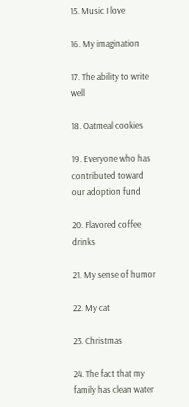15. Music I love

16. My imagination

17. The ability to write well

18. Oatmeal cookies

19. Everyone who has contributed toward our adoption fund

20. Flavored coffee drinks

21. My sense of humor

22. My cat

23. Christmas

24. The fact that my family has clean water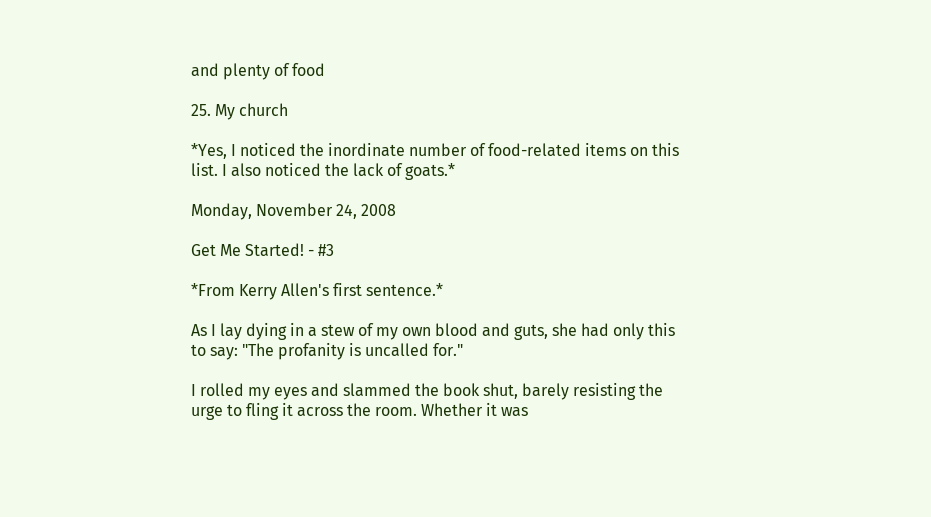and plenty of food

25. My church

*Yes, I noticed the inordinate number of food-related items on this list. I also noticed the lack of goats.*

Monday, November 24, 2008

Get Me Started! - #3

*From Kerry Allen's first sentence.*

As I lay dying in a stew of my own blood and guts, she had only this to say: "The profanity is uncalled for."

I rolled my eyes and slammed the book shut, barely resisting the urge to fling it across the room. Whether it was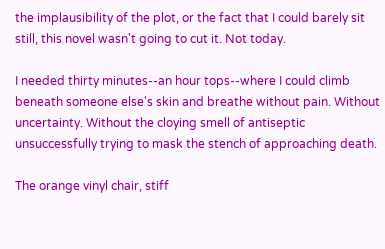the implausibility of the plot, or the fact that I could barely sit still, this novel wasn't going to cut it. Not today.

I needed thirty minutes--an hour tops--where I could climb beneath someone else's skin and breathe without pain. Without uncertainty. Without the cloying smell of antiseptic unsuccessfully trying to mask the stench of approaching death.

The orange vinyl chair, stiff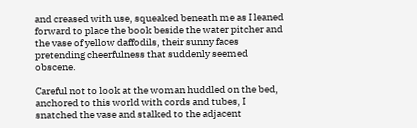and creased with use, squeaked beneath me as I leaned forward to place the book beside the water pitcher and the vase of yellow daffodils, their sunny faces pretending cheerfulness that suddenly seemed obscene.

Careful not to look at the woman huddled on the bed, anchored to this world with cords and tubes, I snatched the vase and stalked to the adjacent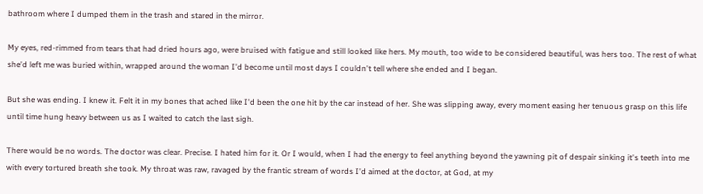bathroom where I dumped them in the trash and stared in the mirror.

My eyes, red-rimmed from tears that had dried hours ago, were bruised with fatigue and still looked like hers. My mouth, too wide to be considered beautiful, was hers too. The rest of what she'd left me was buried within, wrapped around the woman I'd become until most days I couldn't tell where she ended and I began.

But she was ending. I knew it. Felt it in my bones that ached like I'd been the one hit by the car instead of her. She was slipping away, every moment easing her tenuous grasp on this life until time hung heavy between us as I waited to catch the last sigh.

There would be no words. The doctor was clear. Precise. I hated him for it. Or I would, when I had the energy to feel anything beyond the yawning pit of despair sinking it's teeth into me with every tortured breath she took. My throat was raw, ravaged by the frantic stream of words I'd aimed at the doctor, at God, at my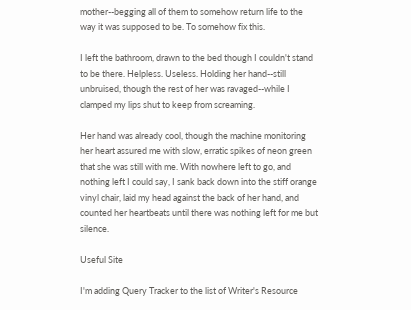mother--begging all of them to somehow return life to the way it was supposed to be. To somehow fix this.

I left the bathroom, drawn to the bed though I couldn't stand to be there. Helpless. Useless. Holding her hand--still unbruised, though the rest of her was ravaged--while I clamped my lips shut to keep from screaming.

Her hand was already cool, though the machine monitoring her heart assured me with slow, erratic spikes of neon green that she was still with me. With nowhere left to go, and nothing left I could say, I sank back down into the stiff orange vinyl chair, laid my head against the back of her hand, and counted her heartbeats until there was nothing left for me but silence.

Useful Site

I'm adding Query Tracker to the list of Writer's Resource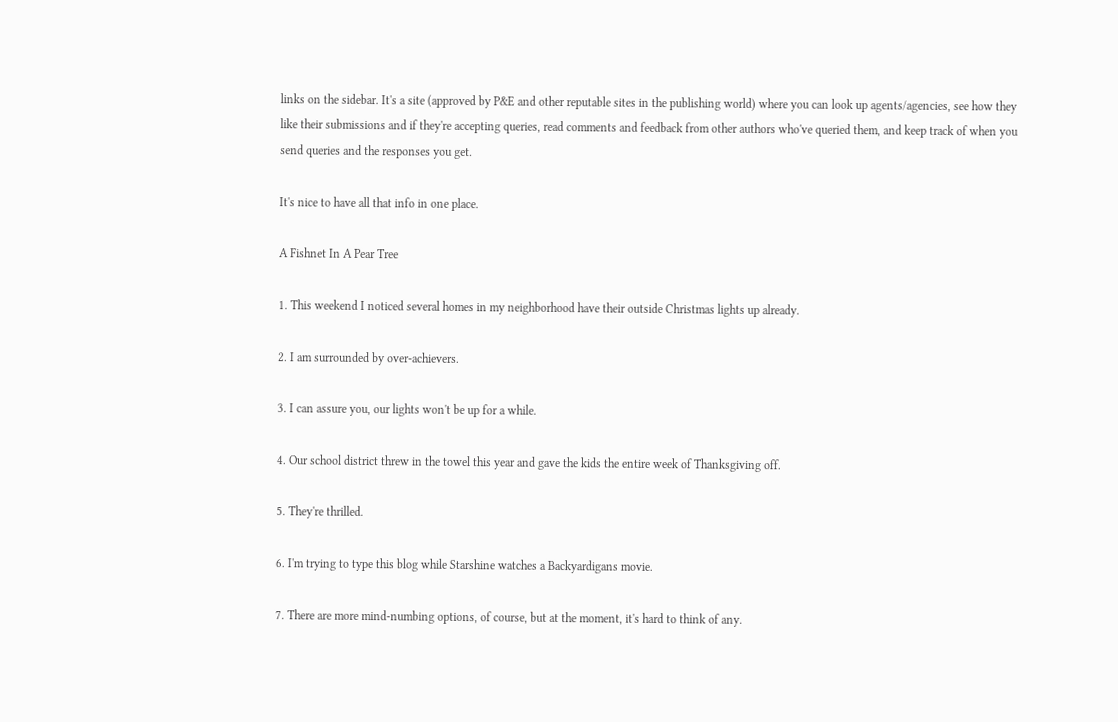links on the sidebar. It's a site (approved by P&E and other reputable sites in the publishing world) where you can look up agents/agencies, see how they like their submissions and if they're accepting queries, read comments and feedback from other authors who've queried them, and keep track of when you send queries and the responses you get.

It's nice to have all that info in one place.

A Fishnet In A Pear Tree

1. This weekend I noticed several homes in my neighborhood have their outside Christmas lights up already.

2. I am surrounded by over-achievers.

3. I can assure you, our lights won't be up for a while.

4. Our school district threw in the towel this year and gave the kids the entire week of Thanksgiving off.

5. They're thrilled.

6. I'm trying to type this blog while Starshine watches a Backyardigans movie.

7. There are more mind-numbing options, of course, but at the moment, it's hard to think of any.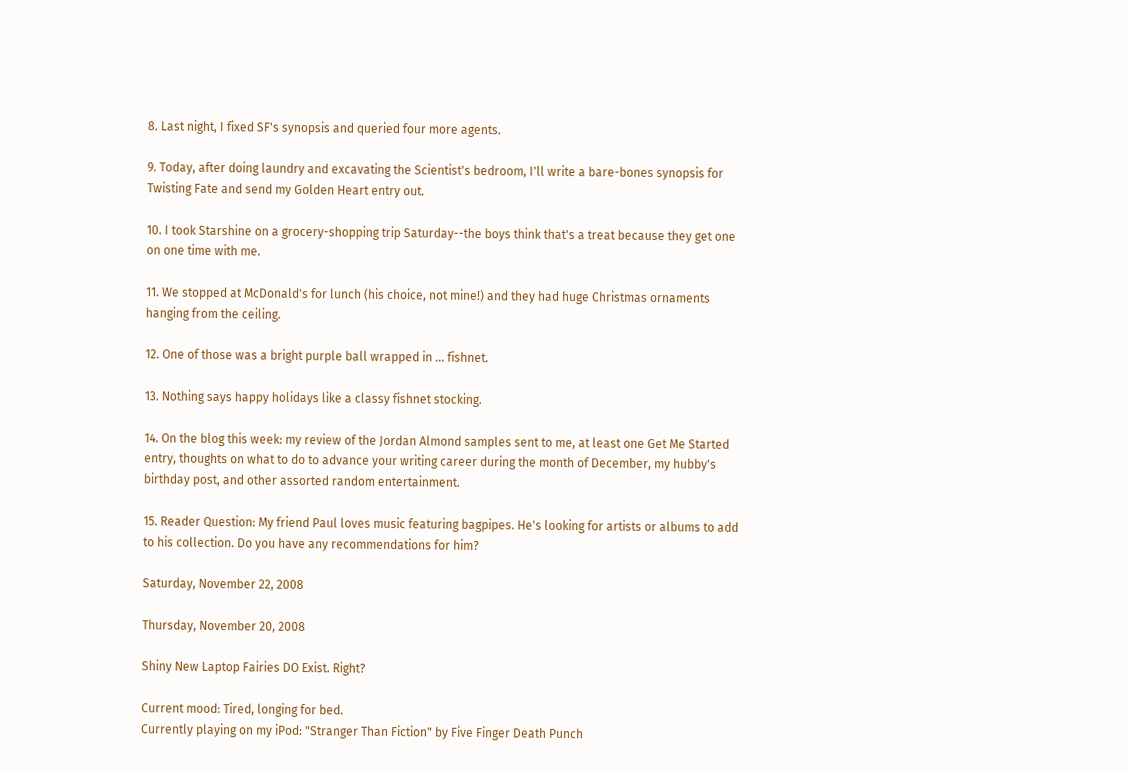8. Last night, I fixed SF's synopsis and queried four more agents.

9. Today, after doing laundry and excavating the Scientist's bedroom, I'll write a bare-bones synopsis for Twisting Fate and send my Golden Heart entry out.

10. I took Starshine on a grocery-shopping trip Saturday--the boys think that's a treat because they get one on one time with me.

11. We stopped at McDonald's for lunch (his choice, not mine!) and they had huge Christmas ornaments hanging from the ceiling.

12. One of those was a bright purple ball wrapped in ... fishnet.

13. Nothing says happy holidays like a classy fishnet stocking.

14. On the blog this week: my review of the Jordan Almond samples sent to me, at least one Get Me Started entry, thoughts on what to do to advance your writing career during the month of December, my hubby's birthday post, and other assorted random entertainment.

15. Reader Question: My friend Paul loves music featuring bagpipes. He's looking for artists or albums to add to his collection. Do you have any recommendations for him?

Saturday, November 22, 2008

Thursday, November 20, 2008

Shiny New Laptop Fairies DO Exist. Right?

Current mood: Tired, longing for bed.
Currently playing on my iPod: "Stranger Than Fiction" by Five Finger Death Punch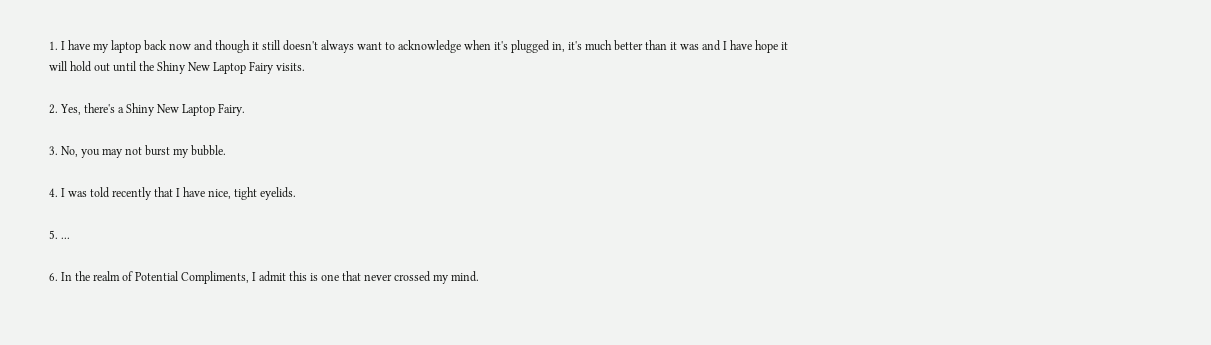1. I have my laptop back now and though it still doesn't always want to acknowledge when it's plugged in, it's much better than it was and I have hope it will hold out until the Shiny New Laptop Fairy visits.

2. Yes, there's a Shiny New Laptop Fairy.

3. No, you may not burst my bubble.

4. I was told recently that I have nice, tight eyelids.

5. ...

6. In the realm of Potential Compliments, I admit this is one that never crossed my mind.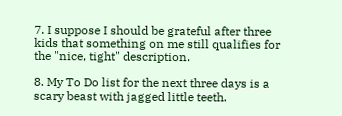7. I suppose I should be grateful after three kids that something on me still qualifies for the "nice, tight" description.

8. My To Do list for the next three days is a scary beast with jagged little teeth.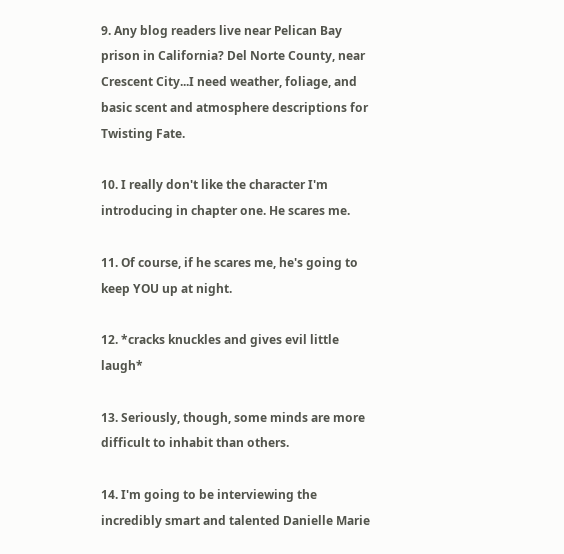9. Any blog readers live near Pelican Bay prison in California? Del Norte County, near Crescent City...I need weather, foliage, and basic scent and atmosphere descriptions for Twisting Fate.

10. I really don't like the character I'm introducing in chapter one. He scares me.

11. Of course, if he scares me, he's going to keep YOU up at night.

12. *cracks knuckles and gives evil little laugh*

13. Seriously, though, some minds are more difficult to inhabit than others.

14. I'm going to be interviewing the incredibly smart and talented Danielle Marie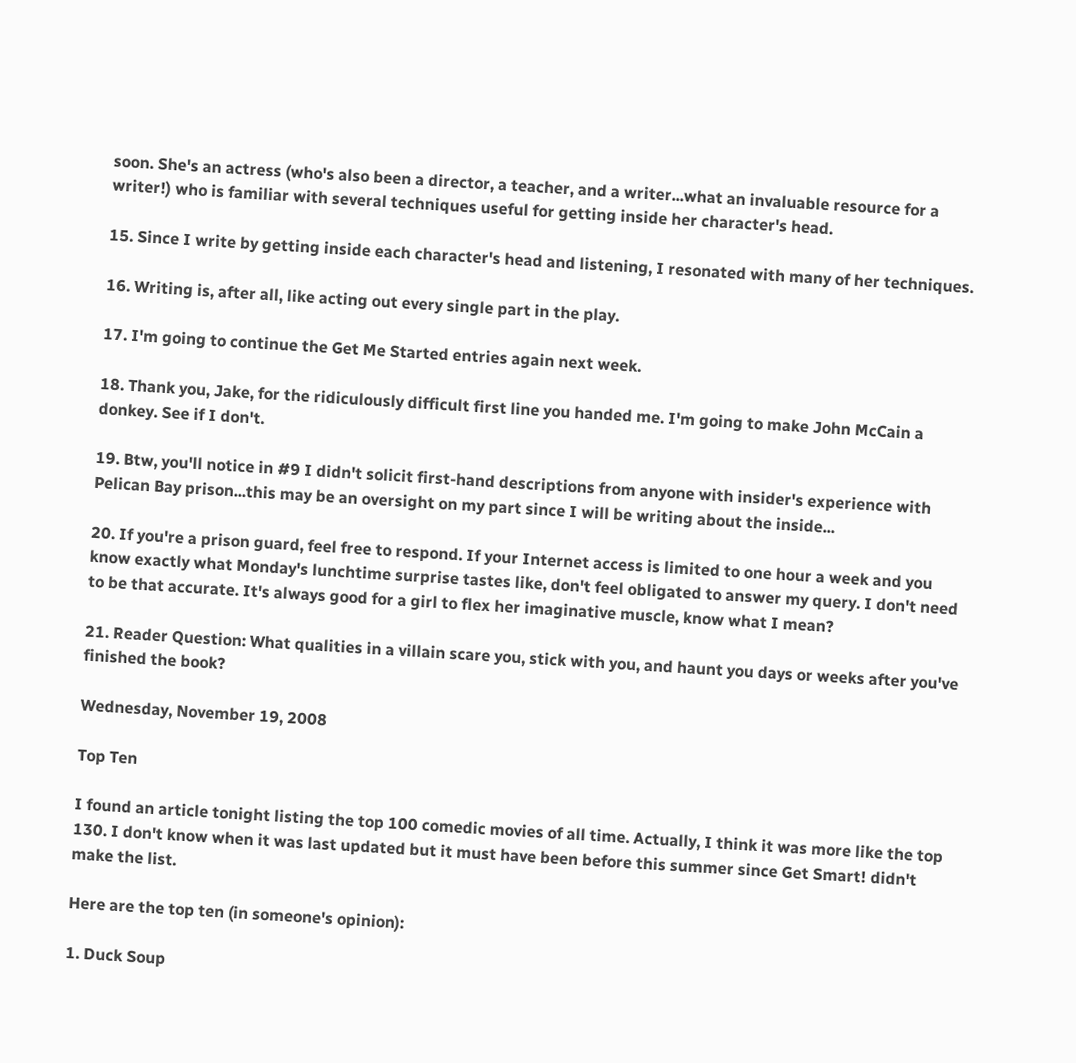soon. She's an actress (who's also been a director, a teacher, and a writer...what an invaluable resource for a writer!) who is familiar with several techniques useful for getting inside her character's head.

15. Since I write by getting inside each character's head and listening, I resonated with many of her techniques.

16. Writing is, after all, like acting out every single part in the play.

17. I'm going to continue the Get Me Started entries again next week.

18. Thank you, Jake, for the ridiculously difficult first line you handed me. I'm going to make John McCain a donkey. See if I don't.

19. Btw, you'll notice in #9 I didn't solicit first-hand descriptions from anyone with insider's experience with Pelican Bay prison...this may be an oversight on my part since I will be writing about the inside...

20. If you're a prison guard, feel free to respond. If your Internet access is limited to one hour a week and you know exactly what Monday's lunchtime surprise tastes like, don't feel obligated to answer my query. I don't need to be that accurate. It's always good for a girl to flex her imaginative muscle, know what I mean?

21. Reader Question: What qualities in a villain scare you, stick with you, and haunt you days or weeks after you've finished the book?

Wednesday, November 19, 2008

Top Ten

I found an article tonight listing the top 100 comedic movies of all time. Actually, I think it was more like the top 130. I don't know when it was last updated but it must have been before this summer since Get Smart! didn't make the list.

Here are the top ten (in someone's opinion):

1. Duck Soup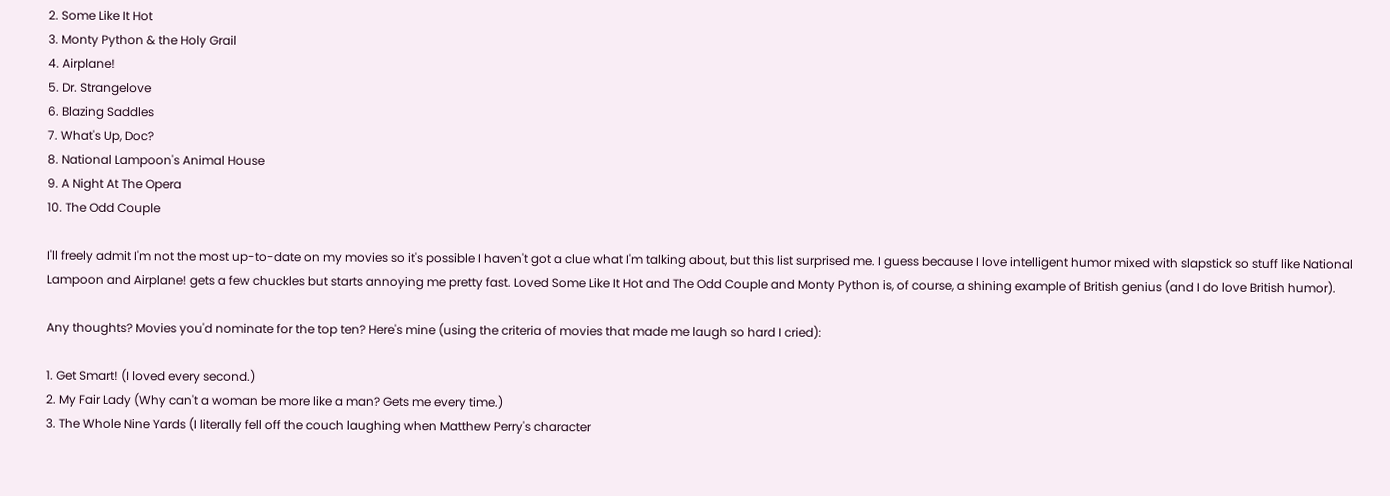2. Some Like It Hot
3. Monty Python & the Holy Grail
4. Airplane!
5. Dr. Strangelove
6. Blazing Saddles
7. What's Up, Doc?
8. National Lampoon's Animal House
9. A Night At The Opera
10. The Odd Couple

I'll freely admit I'm not the most up-to-date on my movies so it's possible I haven't got a clue what I'm talking about, but this list surprised me. I guess because I love intelligent humor mixed with slapstick so stuff like National Lampoon and Airplane! gets a few chuckles but starts annoying me pretty fast. Loved Some Like It Hot and The Odd Couple and Monty Python is, of course, a shining example of British genius (and I do love British humor).

Any thoughts? Movies you'd nominate for the top ten? Here's mine (using the criteria of movies that made me laugh so hard I cried):

1. Get Smart! (I loved every second.)
2. My Fair Lady (Why can't a woman be more like a man? Gets me every time.)
3. The Whole Nine Yards (I literally fell off the couch laughing when Matthew Perry's character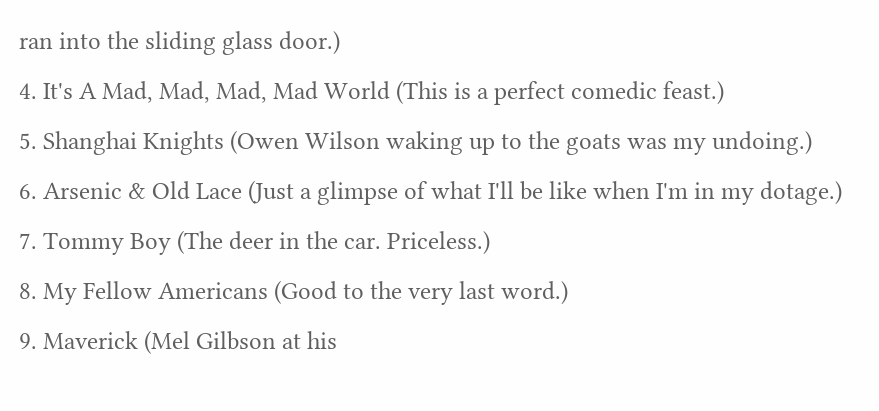ran into the sliding glass door.)
4. It's A Mad, Mad, Mad, Mad World (This is a perfect comedic feast.)
5. Shanghai Knights (Owen Wilson waking up to the goats was my undoing.)
6. Arsenic & Old Lace (Just a glimpse of what I'll be like when I'm in my dotage.)
7. Tommy Boy (The deer in the car. Priceless.)
8. My Fellow Americans (Good to the very last word.)
9. Maverick (Mel Gilbson at his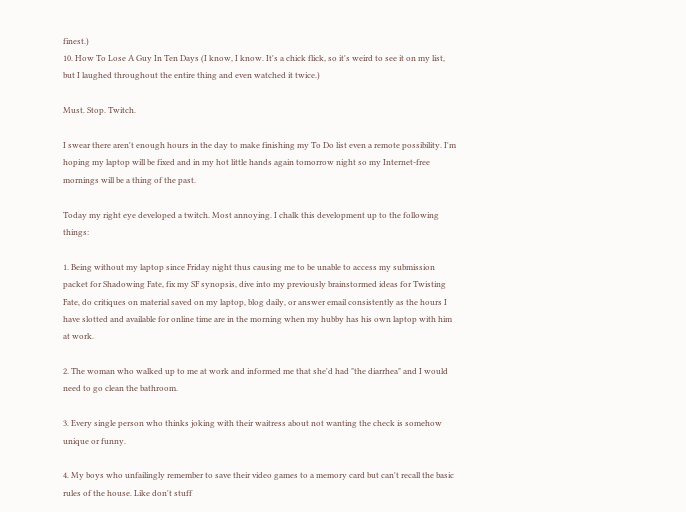finest.)
10. How To Lose A Guy In Ten Days (I know, I know. It's a chick flick, so it's weird to see it on my list, but I laughed throughout the entire thing and even watched it twice.)

Must. Stop. Twitch.

I swear there aren't enough hours in the day to make finishing my To Do list even a remote possibility. I'm hoping my laptop will be fixed and in my hot little hands again tomorrow night so my Internet-free mornings will be a thing of the past.

Today my right eye developed a twitch. Most annoying. I chalk this development up to the following things:

1. Being without my laptop since Friday night thus causing me to be unable to access my submission packet for Shadowing Fate, fix my SF synopsis, dive into my previously brainstormed ideas for Twisting Fate, do critiques on material saved on my laptop, blog daily, or answer email consistently as the hours I have slotted and available for online time are in the morning when my hubby has his own laptop with him at work.

2. The woman who walked up to me at work and informed me that she'd had "the diarrhea" and I would need to go clean the bathroom.

3. Every single person who thinks joking with their waitress about not wanting the check is somehow unique or funny.

4. My boys who unfailingly remember to save their video games to a memory card but can't recall the basic rules of the house. Like don't stuff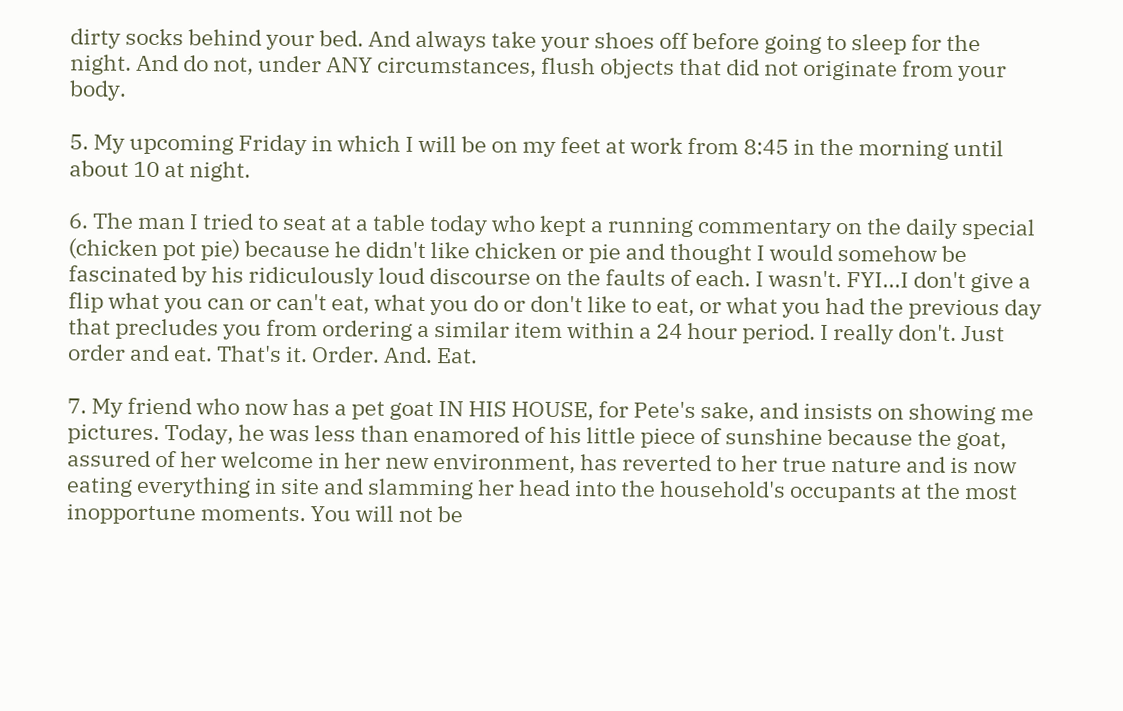dirty socks behind your bed. And always take your shoes off before going to sleep for the night. And do not, under ANY circumstances, flush objects that did not originate from your body.

5. My upcoming Friday in which I will be on my feet at work from 8:45 in the morning until about 10 at night.

6. The man I tried to seat at a table today who kept a running commentary on the daily special (chicken pot pie) because he didn't like chicken or pie and thought I would somehow be fascinated by his ridiculously loud discourse on the faults of each. I wasn't. FYI...I don't give a flip what you can or can't eat, what you do or don't like to eat, or what you had the previous day that precludes you from ordering a similar item within a 24 hour period. I really don't. Just order and eat. That's it. Order. And. Eat.

7. My friend who now has a pet goat IN HIS HOUSE, for Pete's sake, and insists on showing me pictures. Today, he was less than enamored of his little piece of sunshine because the goat, assured of her welcome in her new environment, has reverted to her true nature and is now eating everything in site and slamming her head into the household's occupants at the most inopportune moments. You will not be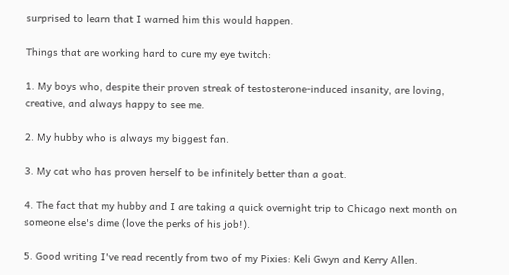surprised to learn that I warned him this would happen.

Things that are working hard to cure my eye twitch:

1. My boys who, despite their proven streak of testosterone-induced insanity, are loving, creative, and always happy to see me.

2. My hubby who is always my biggest fan.

3. My cat who has proven herself to be infinitely better than a goat.

4. The fact that my hubby and I are taking a quick overnight trip to Chicago next month on someone else's dime (love the perks of his job!).

5. Good writing I've read recently from two of my Pixies: Keli Gwyn and Kerry Allen.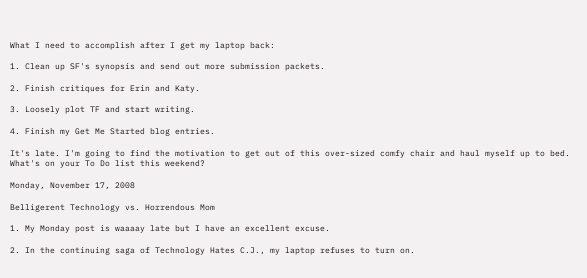What I need to accomplish after I get my laptop back:

1. Clean up SF's synopsis and send out more submission packets.

2. Finish critiques for Erin and Katy.

3. Loosely plot TF and start writing.

4. Finish my Get Me Started blog entries.

It's late. I'm going to find the motivation to get out of this over-sized comfy chair and haul myself up to bed. What's on your To Do list this weekend?

Monday, November 17, 2008

Belligerent Technology vs. Horrendous Mom

1. My Monday post is waaaay late but I have an excellent excuse.

2. In the continuing saga of Technology Hates C.J., my laptop refuses to turn on.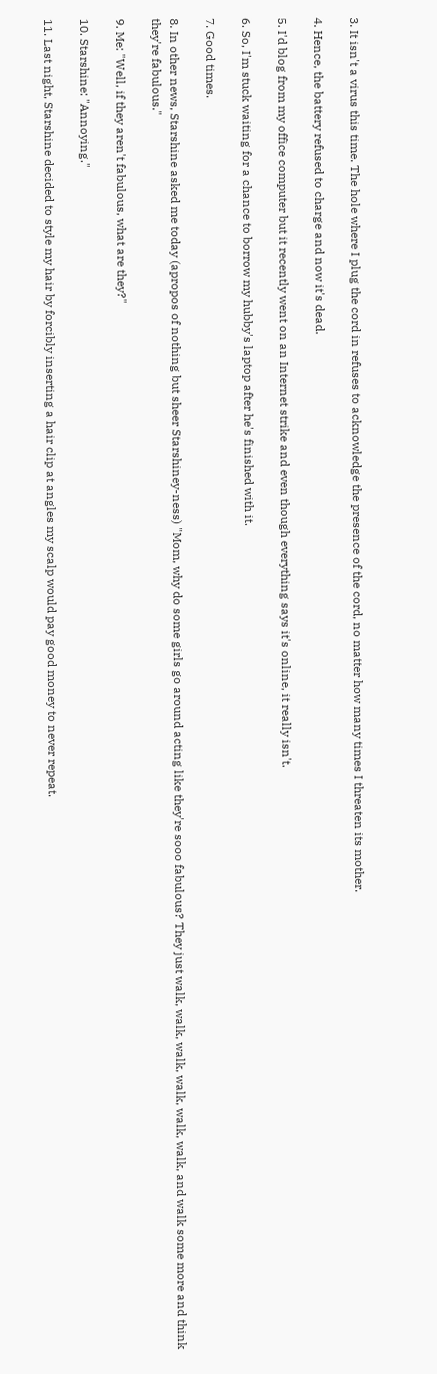3. It isn't a virus this time. The hole where I plug the cord in refuses to acknowledge the presence of the cord, no matter how many times I threaten its mother.

4. Hence, the battery refused to charge and now it's dead.

5. I'd blog from my office computer but it recently went on an Internet strike and even though everything says it's online, it really isn't.

6. So, I'm stuck waiting for a chance to borrow my hubby's laptop after he's finished with it.

7. Good times.

8. In other news, Starshine asked me today (apropos of nothing but sheer Starshiney-ness) "Mom, why do some girls go around acting like they're sooo fabulous? They just walk, walk, walk, walk, walk, walk, and walk some more and think they're fabulous."

9. Me: "Well, if they aren't fabulous, what are they?"

10. Starshine: "Annoying."

11. Last night, Starshine decided to style my hair by forcibly inserting a hair clip at angles my scalp would pay good money to never repeat.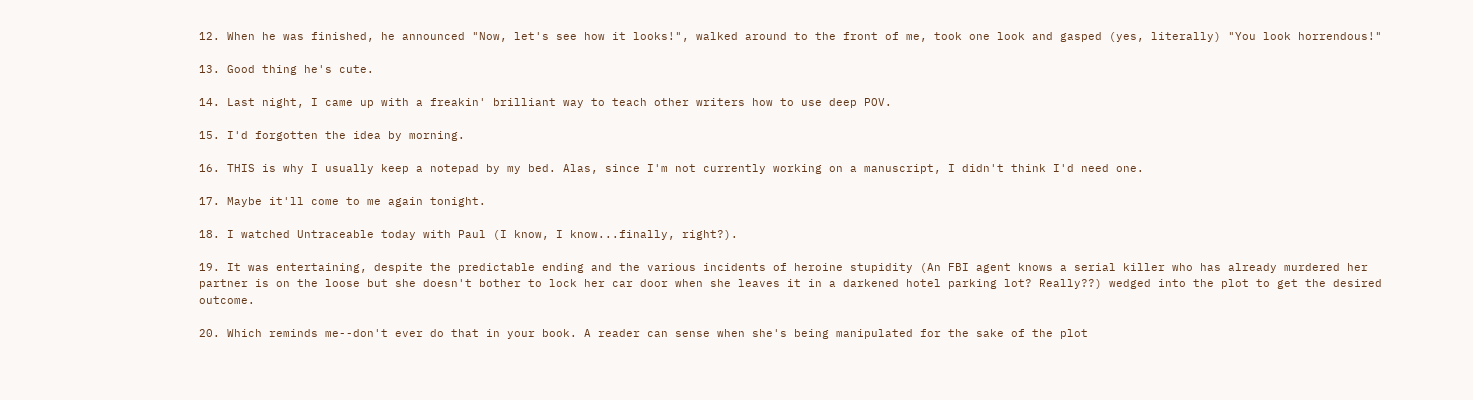12. When he was finished, he announced "Now, let's see how it looks!", walked around to the front of me, took one look and gasped (yes, literally) "You look horrendous!"

13. Good thing he's cute.

14. Last night, I came up with a freakin' brilliant way to teach other writers how to use deep POV.

15. I'd forgotten the idea by morning.

16. THIS is why I usually keep a notepad by my bed. Alas, since I'm not currently working on a manuscript, I didn't think I'd need one.

17. Maybe it'll come to me again tonight.

18. I watched Untraceable today with Paul (I know, I know...finally, right?).

19. It was entertaining, despite the predictable ending and the various incidents of heroine stupidity (An FBI agent knows a serial killer who has already murdered her partner is on the loose but she doesn't bother to lock her car door when she leaves it in a darkened hotel parking lot? Really??) wedged into the plot to get the desired outcome.

20. Which reminds me--don't ever do that in your book. A reader can sense when she's being manipulated for the sake of the plot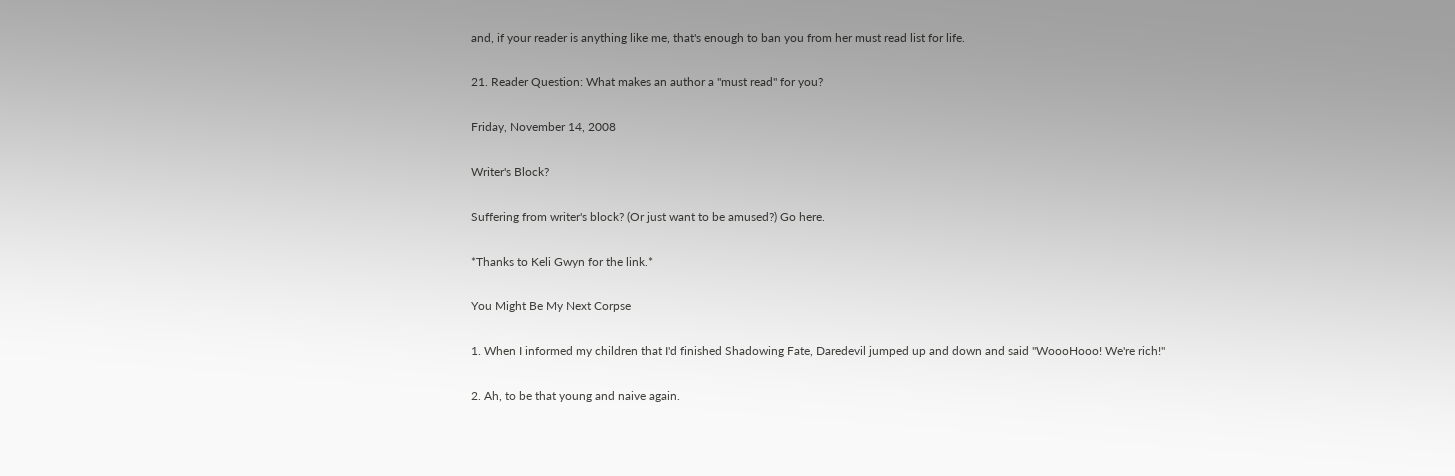and, if your reader is anything like me, that's enough to ban you from her must read list for life.

21. Reader Question: What makes an author a "must read" for you?

Friday, November 14, 2008

Writer's Block?

Suffering from writer's block? (Or just want to be amused?) Go here.

*Thanks to Keli Gwyn for the link.*

You Might Be My Next Corpse

1. When I informed my children that I'd finished Shadowing Fate, Daredevil jumped up and down and said "WoooHooo! We're rich!"

2. Ah, to be that young and naive again.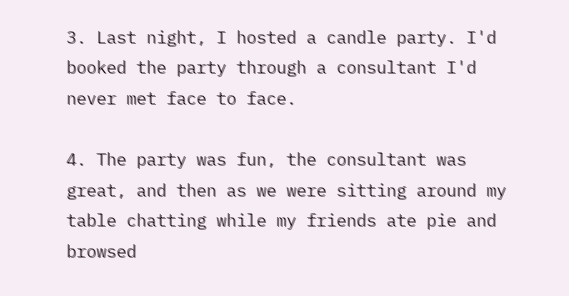3. Last night, I hosted a candle party. I'd booked the party through a consultant I'd never met face to face.

4. The party was fun, the consultant was great, and then as we were sitting around my table chatting while my friends ate pie and browsed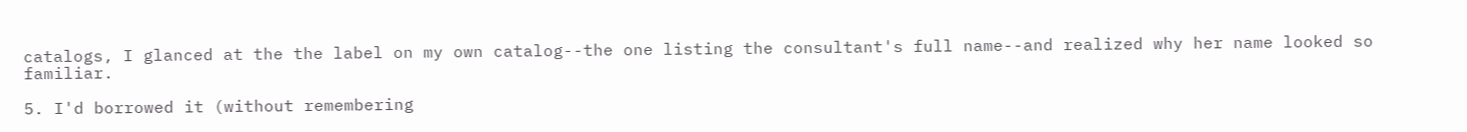catalogs, I glanced at the the label on my own catalog--the one listing the consultant's full name--and realized why her name looked so familiar.

5. I'd borrowed it (without remembering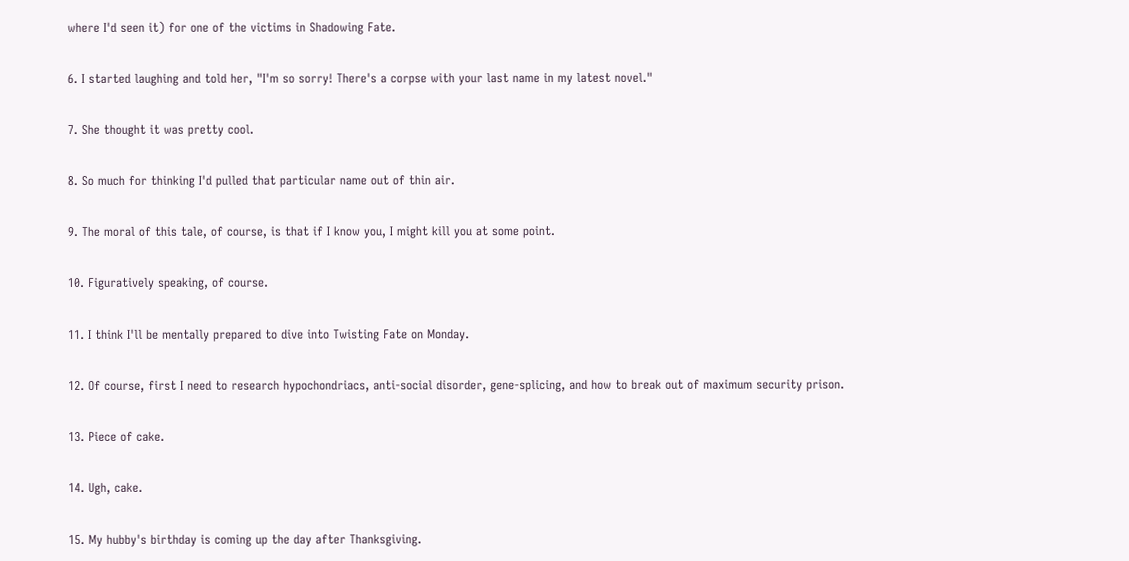where I'd seen it) for one of the victims in Shadowing Fate.

6. I started laughing and told her, "I'm so sorry! There's a corpse with your last name in my latest novel."

7. She thought it was pretty cool.

8. So much for thinking I'd pulled that particular name out of thin air.

9. The moral of this tale, of course, is that if I know you, I might kill you at some point.

10. Figuratively speaking, of course.

11. I think I'll be mentally prepared to dive into Twisting Fate on Monday.

12. Of course, first I need to research hypochondriacs, anti-social disorder, gene-splicing, and how to break out of maximum security prison.

13. Piece of cake.

14. Ugh, cake.

15. My hubby's birthday is coming up the day after Thanksgiving.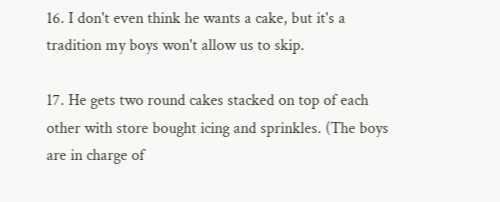16. I don't even think he wants a cake, but it's a tradition my boys won't allow us to skip.

17. He gets two round cakes stacked on top of each other with store bought icing and sprinkles. (The boys are in charge of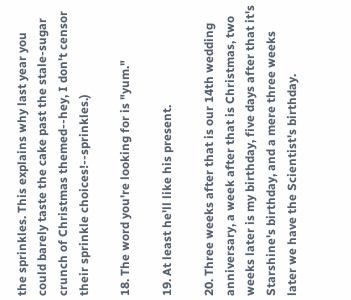the sprinkles. This explains why last year you could barely taste the cake past the stale-sugar crunch of Christmas themed--hey, I don't censor their sprinkle choices!--sprinkles.)

18. The word you're looking for is "yum."

19. At least he'll like his present.

20. Three weeks after that is our 14th wedding anniversary, a week after that is Christmas, two weeks later is my birthday, five days after that it's Starshine's birthday, and a mere three weeks later we have the Scientist's birthday.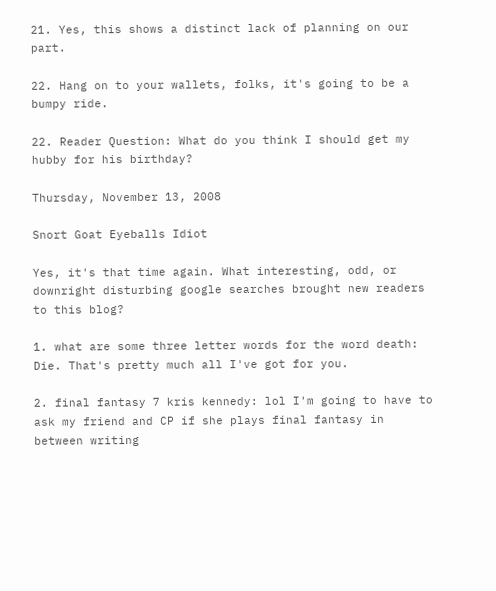21. Yes, this shows a distinct lack of planning on our part.

22. Hang on to your wallets, folks, it's going to be a bumpy ride.

22. Reader Question: What do you think I should get my hubby for his birthday?

Thursday, November 13, 2008

Snort Goat Eyeballs Idiot

Yes, it's that time again. What interesting, odd, or downright disturbing google searches brought new readers to this blog?

1. what are some three letter words for the word death: Die. That's pretty much all I've got for you.

2. final fantasy 7 kris kennedy: lol I'm going to have to ask my friend and CP if she plays final fantasy in between writing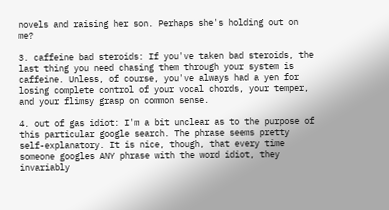novels and raising her son. Perhaps she's holding out on me?

3. caffeine bad steroids: If you've taken bad steroids, the last thing you need chasing them through your system is caffeine. Unless, of course, you've always had a yen for losing complete control of your vocal chords, your temper, and your flimsy grasp on common sense.

4. out of gas idiot: I'm a bit unclear as to the purpose of this particular google search. The phrase seems pretty self-explanatory. It is nice, though, that every time someone googles ANY phrase with the word idiot, they invariably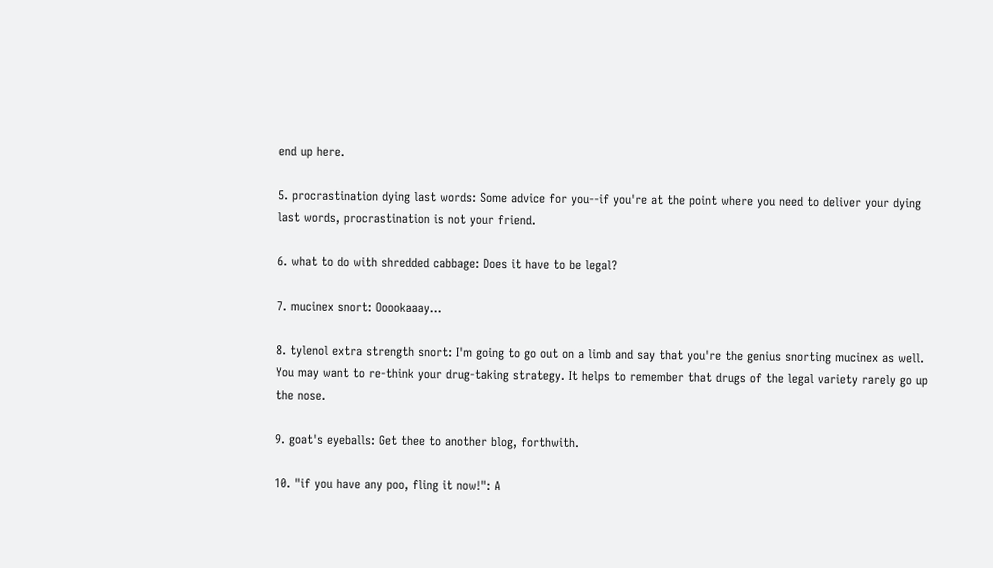end up here.

5. procrastination dying last words: Some advice for you--if you're at the point where you need to deliver your dying last words, procrastination is not your friend.

6. what to do with shredded cabbage: Does it have to be legal?

7. mucinex snort: Ooookaaay...

8. tylenol extra strength snort: I'm going to go out on a limb and say that you're the genius snorting mucinex as well. You may want to re-think your drug-taking strategy. It helps to remember that drugs of the legal variety rarely go up the nose.

9. goat's eyeballs: Get thee to another blog, forthwith.

10. "if you have any poo, fling it now!": A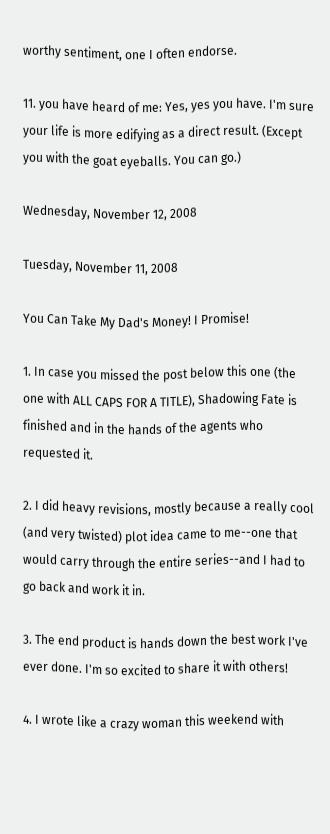worthy sentiment, one I often endorse.

11. you have heard of me: Yes, yes you have. I'm sure your life is more edifying as a direct result. (Except you with the goat eyeballs. You can go.)

Wednesday, November 12, 2008

Tuesday, November 11, 2008

You Can Take My Dad's Money! I Promise!

1. In case you missed the post below this one (the one with ALL CAPS FOR A TITLE), Shadowing Fate is finished and in the hands of the agents who requested it.

2. I did heavy revisions, mostly because a really cool (and very twisted) plot idea came to me--one that would carry through the entire series--and I had to go back and work it in.

3. The end product is hands down the best work I've ever done. I'm so excited to share it with others!

4. I wrote like a crazy woman this weekend with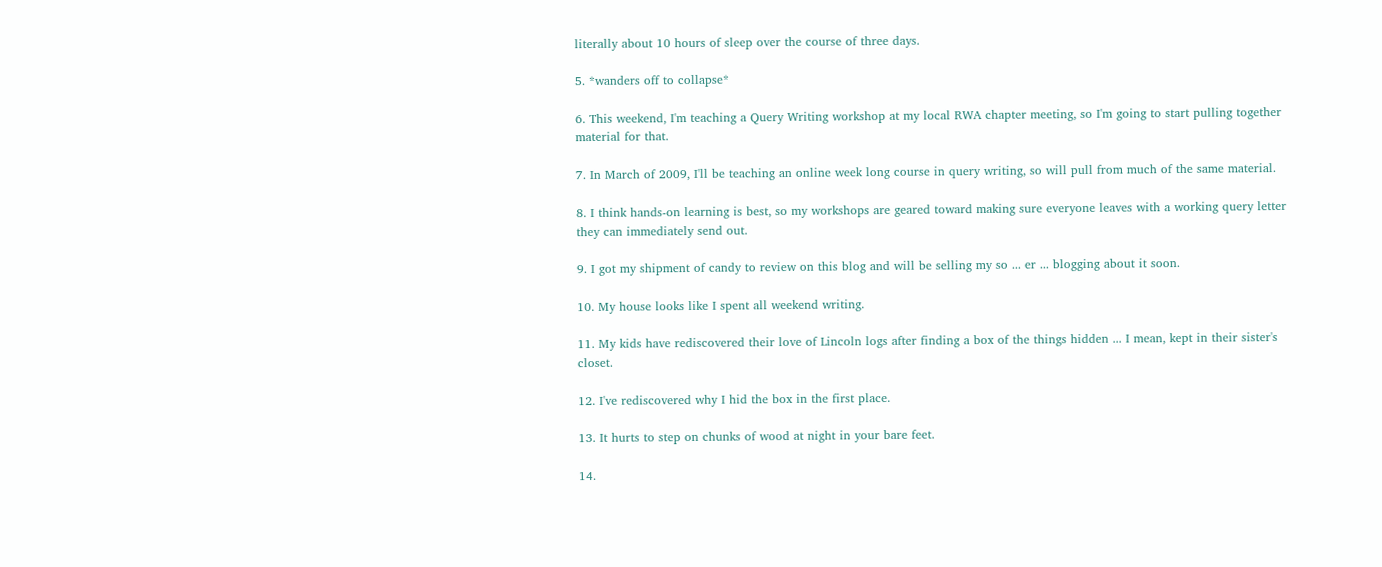literally about 10 hours of sleep over the course of three days.

5. *wanders off to collapse*

6. This weekend, I'm teaching a Query Writing workshop at my local RWA chapter meeting, so I'm going to start pulling together material for that.

7. In March of 2009, I'll be teaching an online week long course in query writing, so will pull from much of the same material.

8. I think hands-on learning is best, so my workshops are geared toward making sure everyone leaves with a working query letter they can immediately send out.

9. I got my shipment of candy to review on this blog and will be selling my so ... er ... blogging about it soon.

10. My house looks like I spent all weekend writing.

11. My kids have rediscovered their love of Lincoln logs after finding a box of the things hidden ... I mean, kept in their sister's closet.

12. I've rediscovered why I hid the box in the first place.

13. It hurts to step on chunks of wood at night in your bare feet.

14.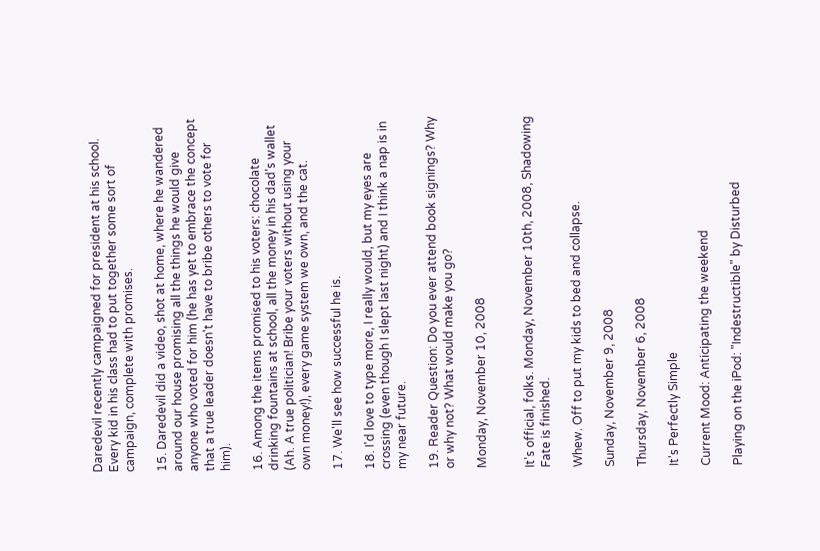Daredevil recently campaigned for president at his school. Every kid in his class had to put together some sort of campaign, complete with promises.

15. Daredevil did a video, shot at home, where he wandered around our house promising all the things he would give anyone who voted for him (he has yet to embrace the concept that a true leader doesn't have to bribe others to vote for him).

16. Among the items promised to his voters: chocolate drinking fountains at school, all the money in his dad's wallet (Ah. A true politician! Bribe your voters without using your own money!), every game system we own, and the cat.

17. We'll see how successful he is.

18. I'd love to type more, I really would, but my eyes are crossing (even though I slept last night) and I think a nap is in my near future.

19. Reader Question: Do you ever attend book signings? Why or why not? What would make you go?

Monday, November 10, 2008


It's official, folks. Monday, November 10th, 2008, Shadowing Fate is finished.

Whew. Off to put my kids to bed and collapse.

Sunday, November 9, 2008

Thursday, November 6, 2008

It's Perfectly Simple

Current Mood: Anticipating the weekend

Playing on the iPod: "Indestructible" by Disturbed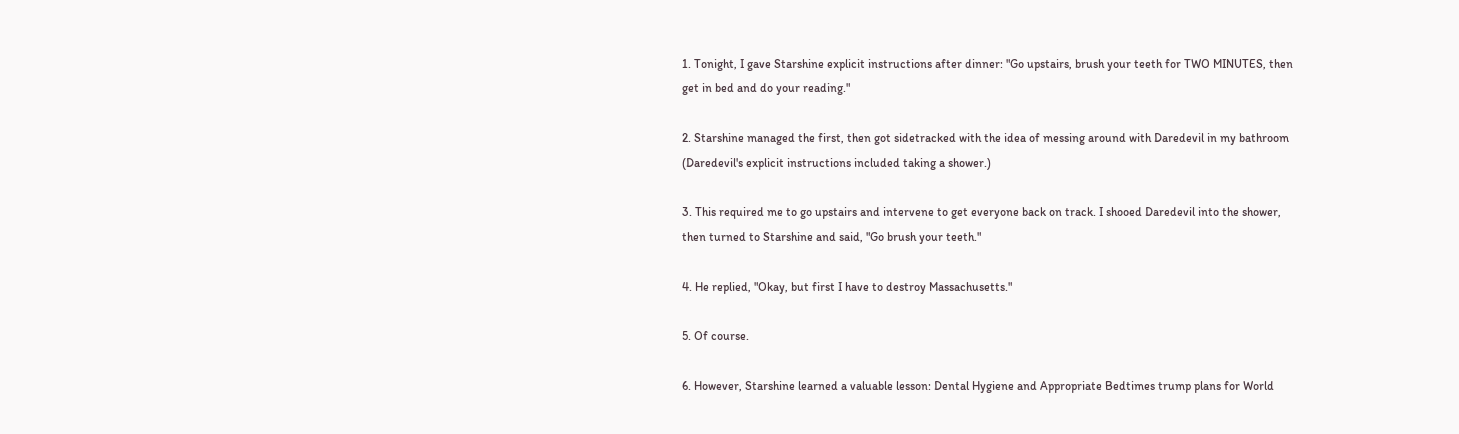1. Tonight, I gave Starshine explicit instructions after dinner: "Go upstairs, brush your teeth for TWO MINUTES, then get in bed and do your reading."

2. Starshine managed the first, then got sidetracked with the idea of messing around with Daredevil in my bathroom (Daredevil's explicit instructions included taking a shower.)

3. This required me to go upstairs and intervene to get everyone back on track. I shooed Daredevil into the shower, then turned to Starshine and said, "Go brush your teeth."

4. He replied, "Okay, but first I have to destroy Massachusetts."

5. Of course.

6. However, Starshine learned a valuable lesson: Dental Hygiene and Appropriate Bedtimes trump plans for World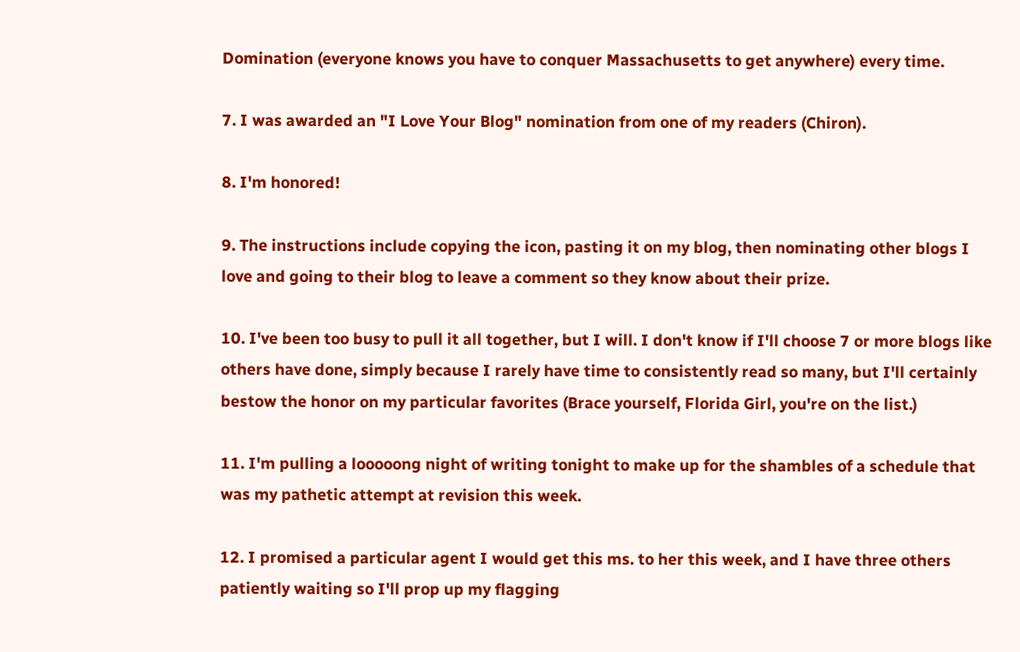Domination (everyone knows you have to conquer Massachusetts to get anywhere) every time.

7. I was awarded an "I Love Your Blog" nomination from one of my readers (Chiron).

8. I'm honored!

9. The instructions include copying the icon, pasting it on my blog, then nominating other blogs I love and going to their blog to leave a comment so they know about their prize.

10. I've been too busy to pull it all together, but I will. I don't know if I'll choose 7 or more blogs like others have done, simply because I rarely have time to consistently read so many, but I'll certainly bestow the honor on my particular favorites (Brace yourself, Florida Girl, you're on the list.)

11. I'm pulling a looooong night of writing tonight to make up for the shambles of a schedule that was my pathetic attempt at revision this week.

12. I promised a particular agent I would get this ms. to her this week, and I have three others patiently waiting so I'll prop up my flagging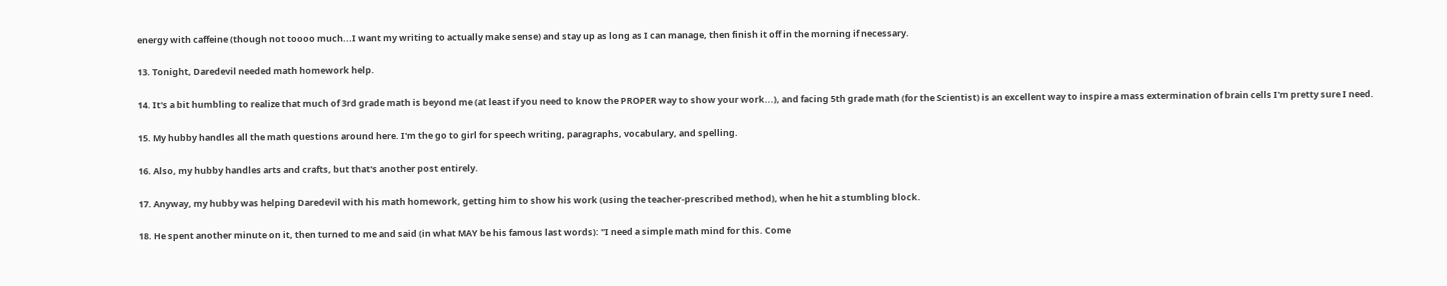energy with caffeine (though not toooo much...I want my writing to actually make sense) and stay up as long as I can manage, then finish it off in the morning if necessary.

13. Tonight, Daredevil needed math homework help.

14. It's a bit humbling to realize that much of 3rd grade math is beyond me (at least if you need to know the PROPER way to show your work...), and facing 5th grade math (for the Scientist) is an excellent way to inspire a mass extermination of brain cells I'm pretty sure I need.

15. My hubby handles all the math questions around here. I'm the go to girl for speech writing, paragraphs, vocabulary, and spelling.

16. Also, my hubby handles arts and crafts, but that's another post entirely.

17. Anyway, my hubby was helping Daredevil with his math homework, getting him to show his work (using the teacher-prescribed method), when he hit a stumbling block.

18. He spent another minute on it, then turned to me and said (in what MAY be his famous last words): "I need a simple math mind for this. Come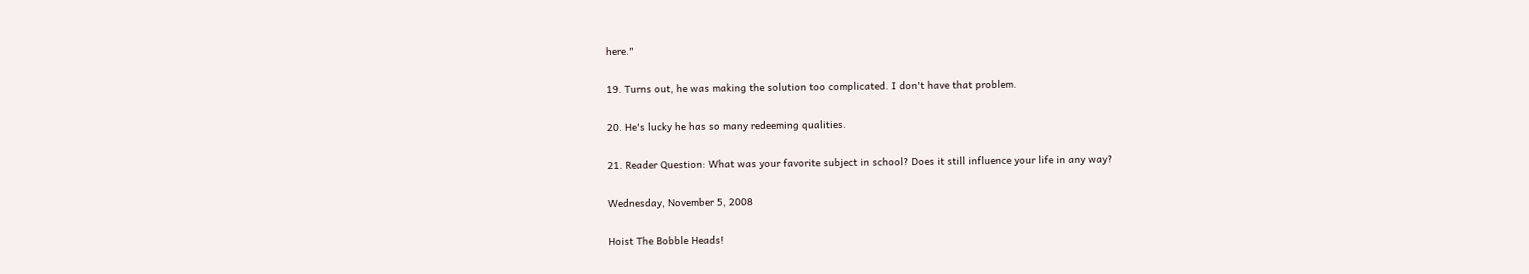here."

19. Turns out, he was making the solution too complicated. I don't have that problem.

20. He's lucky he has so many redeeming qualities.

21. Reader Question: What was your favorite subject in school? Does it still influence your life in any way?

Wednesday, November 5, 2008

Hoist The Bobble Heads!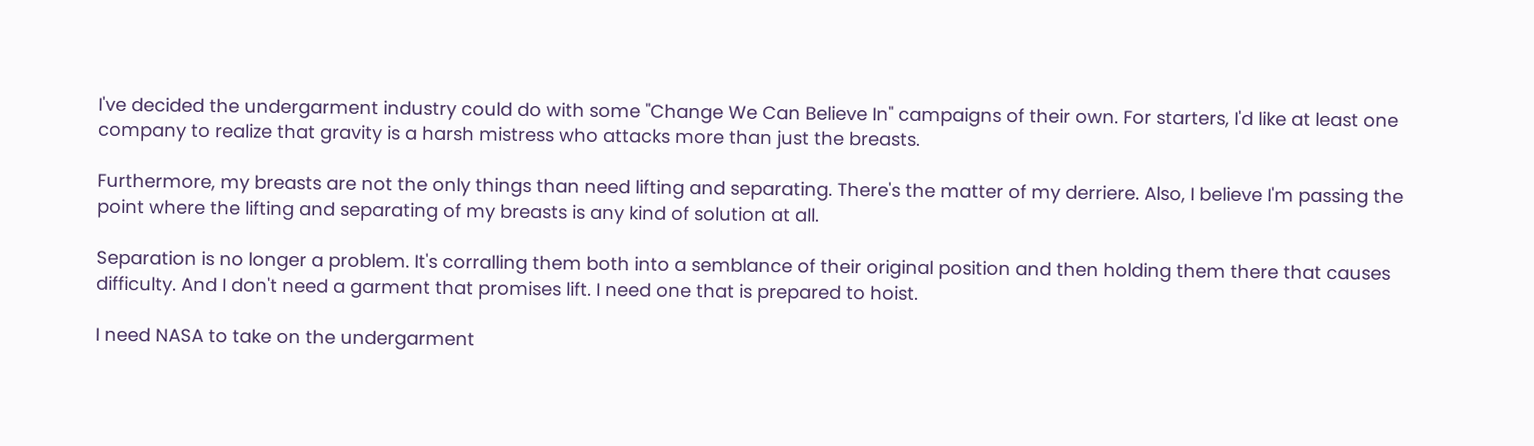I've decided the undergarment industry could do with some "Change We Can Believe In" campaigns of their own. For starters, I'd like at least one company to realize that gravity is a harsh mistress who attacks more than just the breasts.

Furthermore, my breasts are not the only things than need lifting and separating. There's the matter of my derriere. Also, I believe I'm passing the point where the lifting and separating of my breasts is any kind of solution at all.

Separation is no longer a problem. It's corralling them both into a semblance of their original position and then holding them there that causes difficulty. And I don't need a garment that promises lift. I need one that is prepared to hoist.

I need NASA to take on the undergarment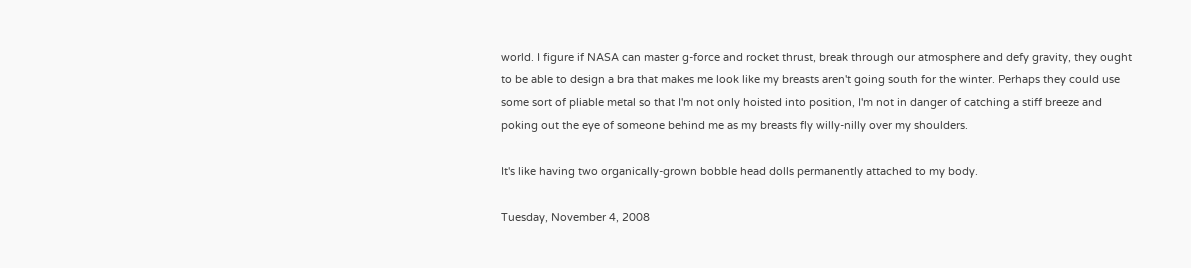world. I figure if NASA can master g-force and rocket thrust, break through our atmosphere and defy gravity, they ought to be able to design a bra that makes me look like my breasts aren't going south for the winter. Perhaps they could use some sort of pliable metal so that I'm not only hoisted into position, I'm not in danger of catching a stiff breeze and poking out the eye of someone behind me as my breasts fly willy-nilly over my shoulders.

It's like having two organically-grown bobble head dolls permanently attached to my body.

Tuesday, November 4, 2008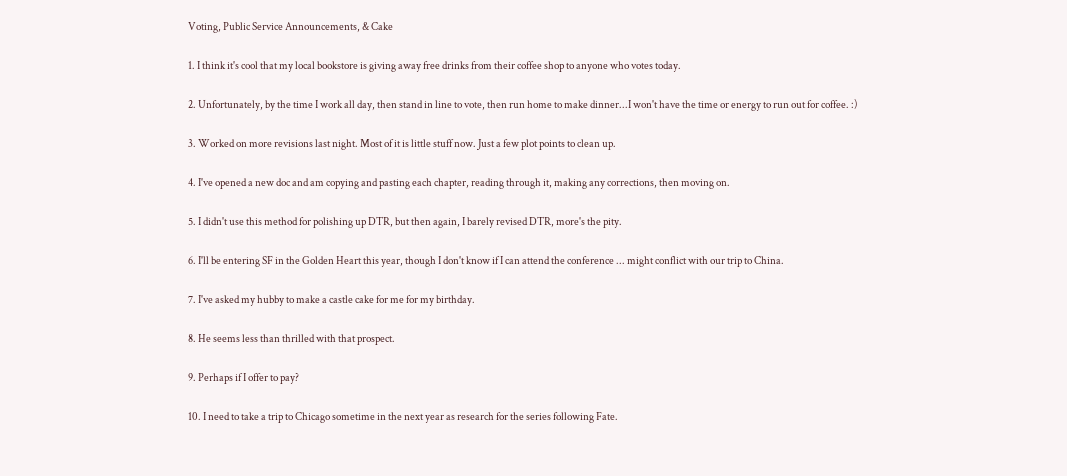Voting, Public Service Announcements, & Cake

1. I think it's cool that my local bookstore is giving away free drinks from their coffee shop to anyone who votes today.

2. Unfortunately, by the time I work all day, then stand in line to vote, then run home to make dinner...I won't have the time or energy to run out for coffee. :)

3. Worked on more revisions last night. Most of it is little stuff now. Just a few plot points to clean up.

4. I've opened a new doc and am copying and pasting each chapter, reading through it, making any corrections, then moving on.

5. I didn't use this method for polishing up DTR, but then again, I barely revised DTR, more's the pity.

6. I'll be entering SF in the Golden Heart this year, though I don't know if I can attend the conference ... might conflict with our trip to China.

7. I've asked my hubby to make a castle cake for me for my birthday.

8. He seems less than thrilled with that prospect.

9. Perhaps if I offer to pay?

10. I need to take a trip to Chicago sometime in the next year as research for the series following Fate.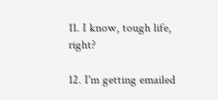11. I know, tough life, right?

12. I'm getting emailed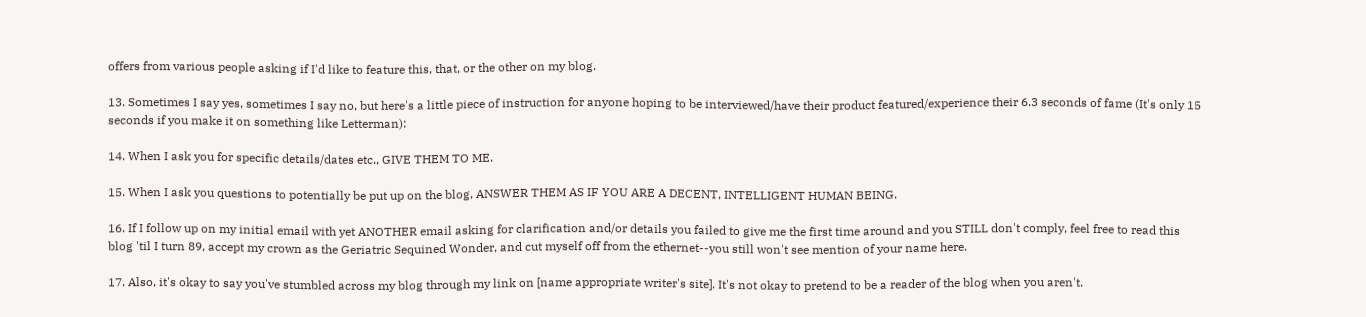offers from various people asking if I'd like to feature this, that, or the other on my blog.

13. Sometimes I say yes, sometimes I say no, but here's a little piece of instruction for anyone hoping to be interviewed/have their product featured/experience their 6.3 seconds of fame (It's only 15 seconds if you make it on something like Letterman):

14. When I ask you for specific details/dates etc., GIVE THEM TO ME.

15. When I ask you questions to potentially be put up on the blog, ANSWER THEM AS IF YOU ARE A DECENT, INTELLIGENT HUMAN BEING.

16. If I follow up on my initial email with yet ANOTHER email asking for clarification and/or details you failed to give me the first time around and you STILL don't comply, feel free to read this blog 'til I turn 89, accept my crown as the Geriatric Sequined Wonder, and cut myself off from the ethernet--you still won't see mention of your name here.

17. Also, it's okay to say you've stumbled across my blog through my link on [name appropriate writer's site]. It's not okay to pretend to be a reader of the blog when you aren't.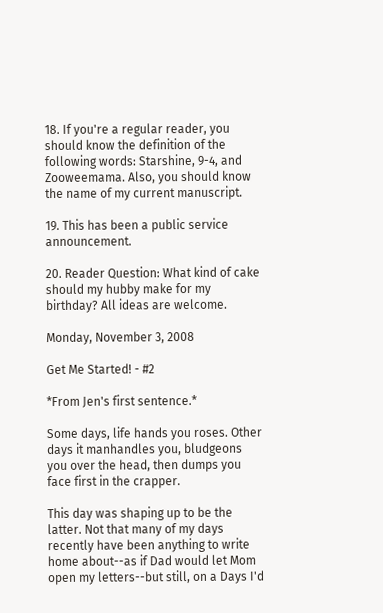18. If you're a regular reader, you should know the definition of the following words: Starshine, 9-4, and Zooweemama. Also, you should know the name of my current manuscript.

19. This has been a public service announcement.

20. Reader Question: What kind of cake should my hubby make for my birthday? All ideas are welcome.

Monday, November 3, 2008

Get Me Started! - #2

*From Jen's first sentence.*

Some days, life hands you roses. Other days it manhandles you, bludgeons you over the head, then dumps you face first in the crapper.

This day was shaping up to be the latter. Not that many of my days recently have been anything to write home about--as if Dad would let Mom open my letters--but still, on a Days I'd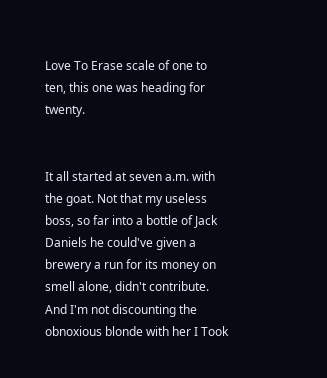Love To Erase scale of one to ten, this one was heading for twenty.


It all started at seven a.m. with the goat. Not that my useless boss, so far into a bottle of Jack Daniels he could've given a brewery a run for its money on smell alone, didn't contribute. And I'm not discounting the obnoxious blonde with her I Took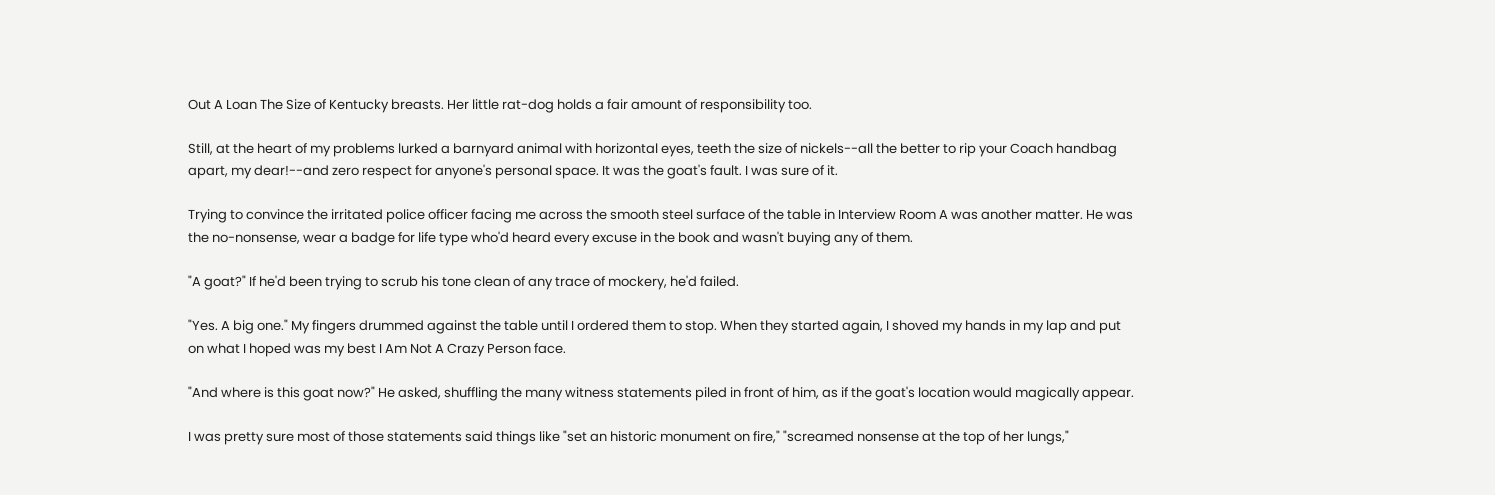Out A Loan The Size of Kentucky breasts. Her little rat-dog holds a fair amount of responsibility too.

Still, at the heart of my problems lurked a barnyard animal with horizontal eyes, teeth the size of nickels--all the better to rip your Coach handbag apart, my dear!--and zero respect for anyone's personal space. It was the goat's fault. I was sure of it.

Trying to convince the irritated police officer facing me across the smooth steel surface of the table in Interview Room A was another matter. He was the no-nonsense, wear a badge for life type who'd heard every excuse in the book and wasn't buying any of them.

"A goat?" If he'd been trying to scrub his tone clean of any trace of mockery, he'd failed.

"Yes. A big one." My fingers drummed against the table until I ordered them to stop. When they started again, I shoved my hands in my lap and put on what I hoped was my best I Am Not A Crazy Person face.

"And where is this goat now?" He asked, shuffling the many witness statements piled in front of him, as if the goat's location would magically appear.

I was pretty sure most of those statements said things like "set an historic monument on fire," "screamed nonsense at the top of her lungs,"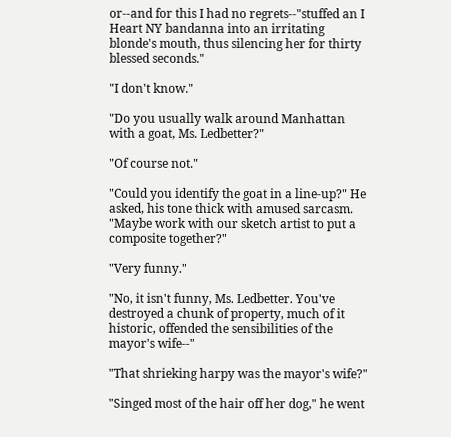or--and for this I had no regrets--"stuffed an I Heart NY bandanna into an irritating blonde's mouth, thus silencing her for thirty blessed seconds."

"I don't know."

"Do you usually walk around Manhattan with a goat, Ms. Ledbetter?"

"Of course not."

"Could you identify the goat in a line-up?" He asked, his tone thick with amused sarcasm. "Maybe work with our sketch artist to put a composite together?"

"Very funny."

"No, it isn't funny, Ms. Ledbetter. You've destroyed a chunk of property, much of it historic, offended the sensibilities of the mayor's wife--"

"That shrieking harpy was the mayor's wife?"

"Singed most of the hair off her dog," he went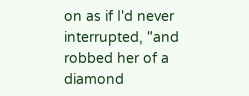on as if I'd never interrupted, "and robbed her of a diamond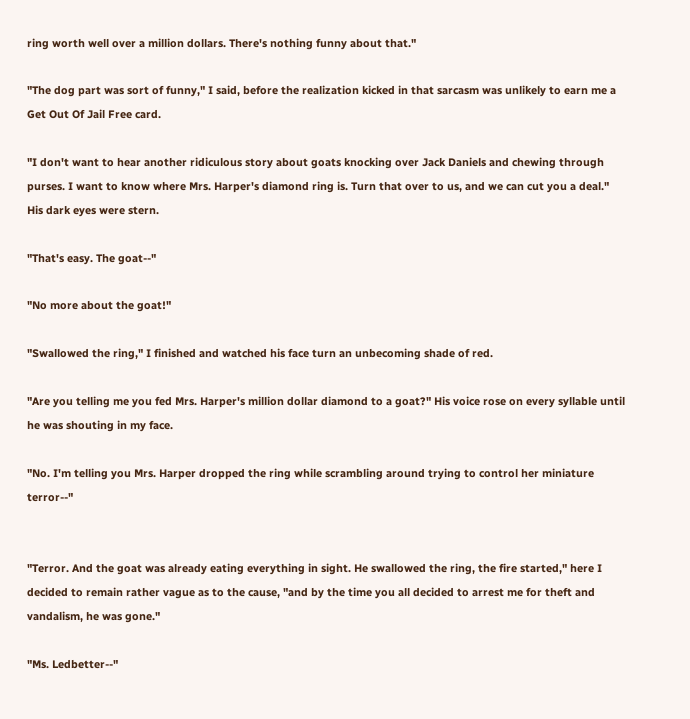ring worth well over a million dollars. There's nothing funny about that."

"The dog part was sort of funny," I said, before the realization kicked in that sarcasm was unlikely to earn me a Get Out Of Jail Free card.

"I don't want to hear another ridiculous story about goats knocking over Jack Daniels and chewing through purses. I want to know where Mrs. Harper's diamond ring is. Turn that over to us, and we can cut you a deal." His dark eyes were stern.

"That's easy. The goat--"

"No more about the goat!"

"Swallowed the ring," I finished and watched his face turn an unbecoming shade of red.

"Are you telling me you fed Mrs. Harper's million dollar diamond to a goat?" His voice rose on every syllable until he was shouting in my face.

"No. I'm telling you Mrs. Harper dropped the ring while scrambling around trying to control her miniature terror--"


"Terror. And the goat was already eating everything in sight. He swallowed the ring, the fire started," here I decided to remain rather vague as to the cause, "and by the time you all decided to arrest me for theft and vandalism, he was gone."

"Ms. Ledbetter--"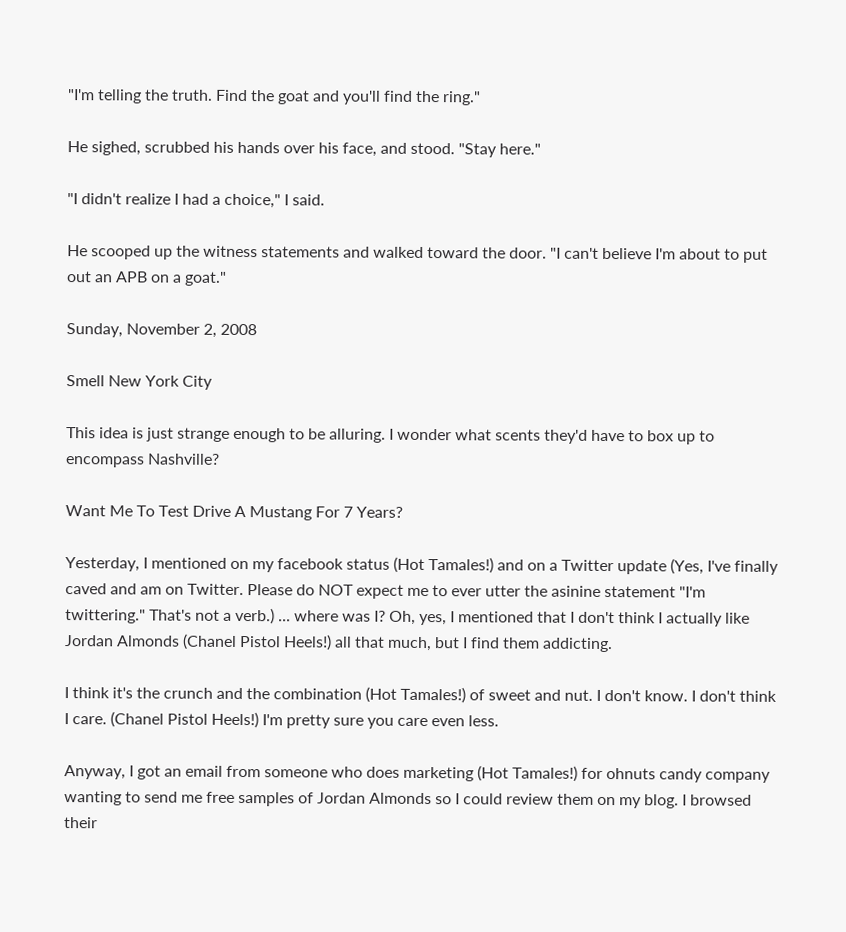"I'm telling the truth. Find the goat and you'll find the ring."

He sighed, scrubbed his hands over his face, and stood. "Stay here."

"I didn't realize I had a choice," I said.

He scooped up the witness statements and walked toward the door. "I can't believe I'm about to put out an APB on a goat."

Sunday, November 2, 2008

Smell New York City

This idea is just strange enough to be alluring. I wonder what scents they'd have to box up to encompass Nashville?

Want Me To Test Drive A Mustang For 7 Years?

Yesterday, I mentioned on my facebook status (Hot Tamales!) and on a Twitter update (Yes, I've finally caved and am on Twitter. Please do NOT expect me to ever utter the asinine statement "I'm twittering." That's not a verb.) ... where was I? Oh, yes, I mentioned that I don't think I actually like Jordan Almonds (Chanel Pistol Heels!) all that much, but I find them addicting.

I think it's the crunch and the combination (Hot Tamales!) of sweet and nut. I don't know. I don't think I care. (Chanel Pistol Heels!) I'm pretty sure you care even less.

Anyway, I got an email from someone who does marketing (Hot Tamales!) for ohnuts candy company wanting to send me free samples of Jordan Almonds so I could review them on my blog. I browsed their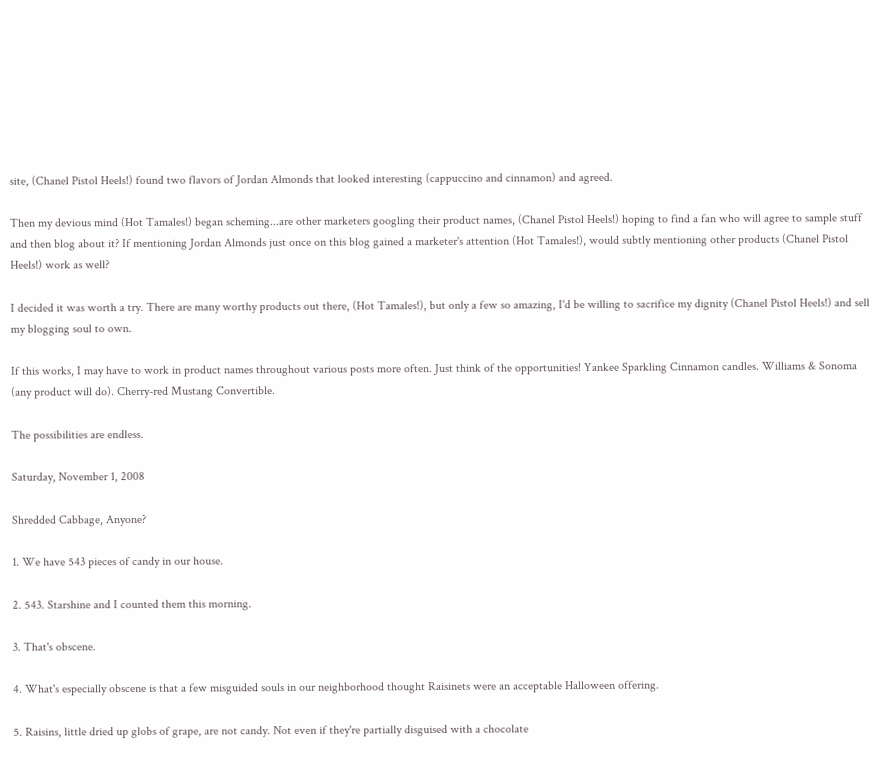site, (Chanel Pistol Heels!) found two flavors of Jordan Almonds that looked interesting (cappuccino and cinnamon) and agreed.

Then my devious mind (Hot Tamales!) began scheming...are other marketers googling their product names, (Chanel Pistol Heels!) hoping to find a fan who will agree to sample stuff and then blog about it? If mentioning Jordan Almonds just once on this blog gained a marketer's attention (Hot Tamales!), would subtly mentioning other products (Chanel Pistol Heels!) work as well?

I decided it was worth a try. There are many worthy products out there, (Hot Tamales!), but only a few so amazing, I'd be willing to sacrifice my dignity (Chanel Pistol Heels!) and sell my blogging soul to own.

If this works, I may have to work in product names throughout various posts more often. Just think of the opportunities! Yankee Sparkling Cinnamon candles. Williams & Sonoma (any product will do). Cherry-red Mustang Convertible.

The possibilities are endless.

Saturday, November 1, 2008

Shredded Cabbage, Anyone?

1. We have 543 pieces of candy in our house.

2. 543. Starshine and I counted them this morning.

3. That's obscene.

4. What's especially obscene is that a few misguided souls in our neighborhood thought Raisinets were an acceptable Halloween offering.

5. Raisins, little dried up globs of grape, are not candy. Not even if they're partially disguised with a chocolate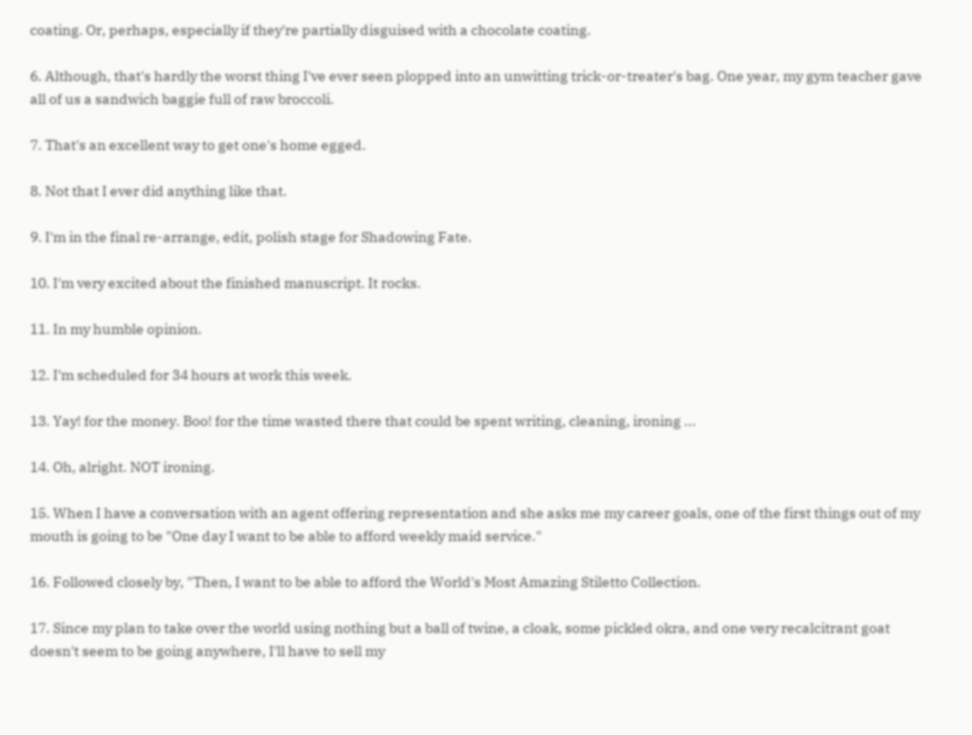coating. Or, perhaps, especially if they're partially disguised with a chocolate coating.

6. Although, that's hardly the worst thing I've ever seen plopped into an unwitting trick-or-treater's bag. One year, my gym teacher gave all of us a sandwich baggie full of raw broccoli.

7. That's an excellent way to get one's home egged.

8. Not that I ever did anything like that.

9. I'm in the final re-arrange, edit, polish stage for Shadowing Fate.

10. I'm very excited about the finished manuscript. It rocks.

11. In my humble opinion.

12. I'm scheduled for 34 hours at work this week.

13. Yay! for the money. Boo! for the time wasted there that could be spent writing, cleaning, ironing ...

14. Oh, alright. NOT ironing.

15. When I have a conversation with an agent offering representation and she asks me my career goals, one of the first things out of my mouth is going to be "One day I want to be able to afford weekly maid service."

16. Followed closely by, "Then, I want to be able to afford the World's Most Amazing Stiletto Collection.

17. Since my plan to take over the world using nothing but a ball of twine, a cloak, some pickled okra, and one very recalcitrant goat doesn't seem to be going anywhere, I'll have to sell my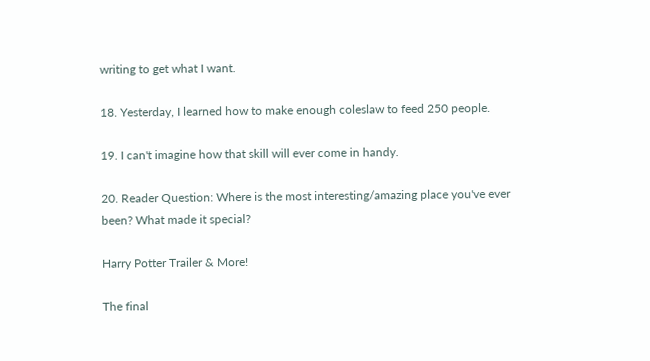writing to get what I want.

18. Yesterday, I learned how to make enough coleslaw to feed 250 people.

19. I can't imagine how that skill will ever come in handy.

20. Reader Question: Where is the most interesting/amazing place you've ever been? What made it special?

Harry Potter Trailer & More!

The final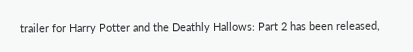trailer for Harry Potter and the Deathly Hallows: Part 2 has been released,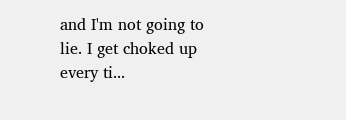and I'm not going to lie. I get choked up every ti...